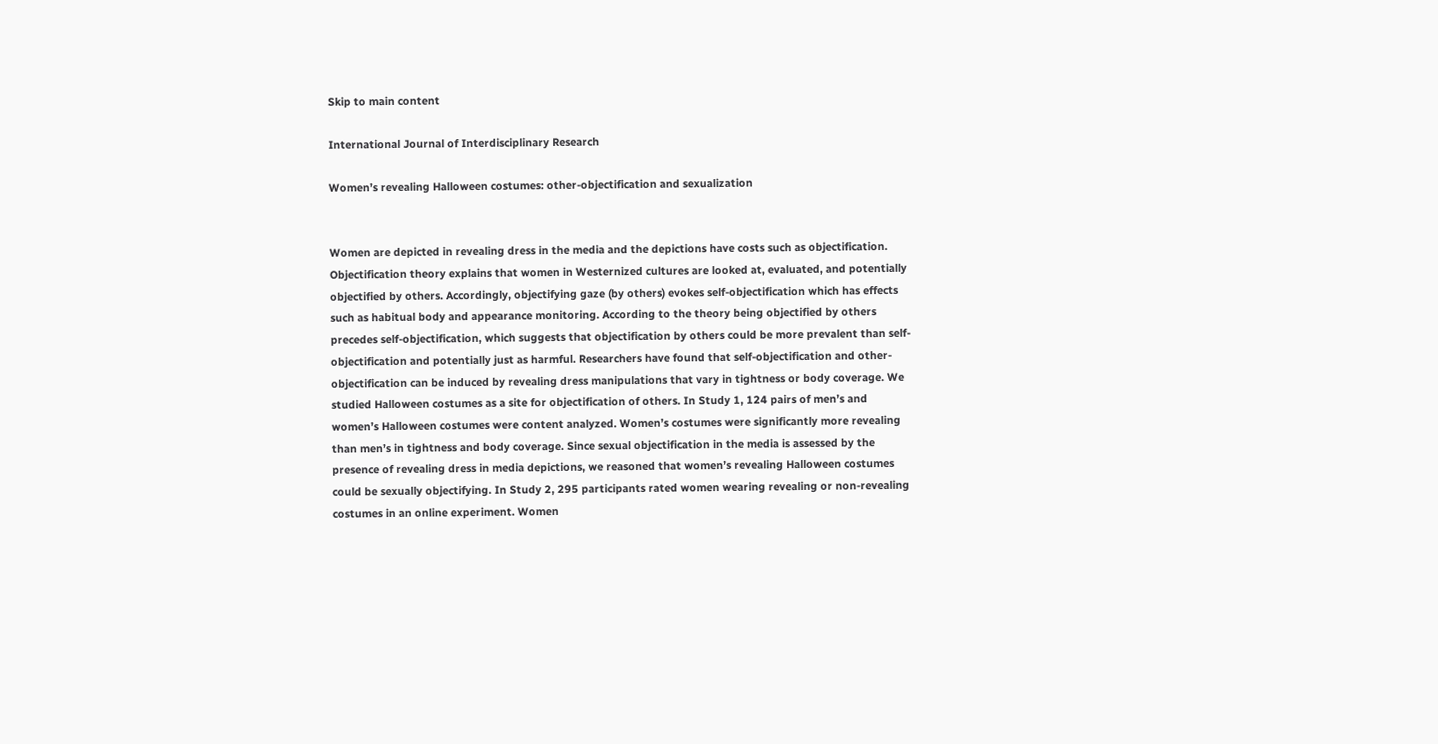Skip to main content

International Journal of Interdisciplinary Research

Women’s revealing Halloween costumes: other-objectification and sexualization


Women are depicted in revealing dress in the media and the depictions have costs such as objectification. Objectification theory explains that women in Westernized cultures are looked at, evaluated, and potentially objectified by others. Accordingly, objectifying gaze (by others) evokes self-objectification which has effects such as habitual body and appearance monitoring. According to the theory being objectified by others precedes self-objectification, which suggests that objectification by others could be more prevalent than self-objectification and potentially just as harmful. Researchers have found that self-objectification and other-objectification can be induced by revealing dress manipulations that vary in tightness or body coverage. We studied Halloween costumes as a site for objectification of others. In Study 1, 124 pairs of men’s and women’s Halloween costumes were content analyzed. Women’s costumes were significantly more revealing than men’s in tightness and body coverage. Since sexual objectification in the media is assessed by the presence of revealing dress in media depictions, we reasoned that women’s revealing Halloween costumes could be sexually objectifying. In Study 2, 295 participants rated women wearing revealing or non-revealing costumes in an online experiment. Women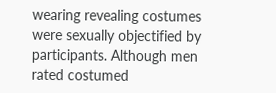wearing revealing costumes were sexually objectified by participants. Although men rated costumed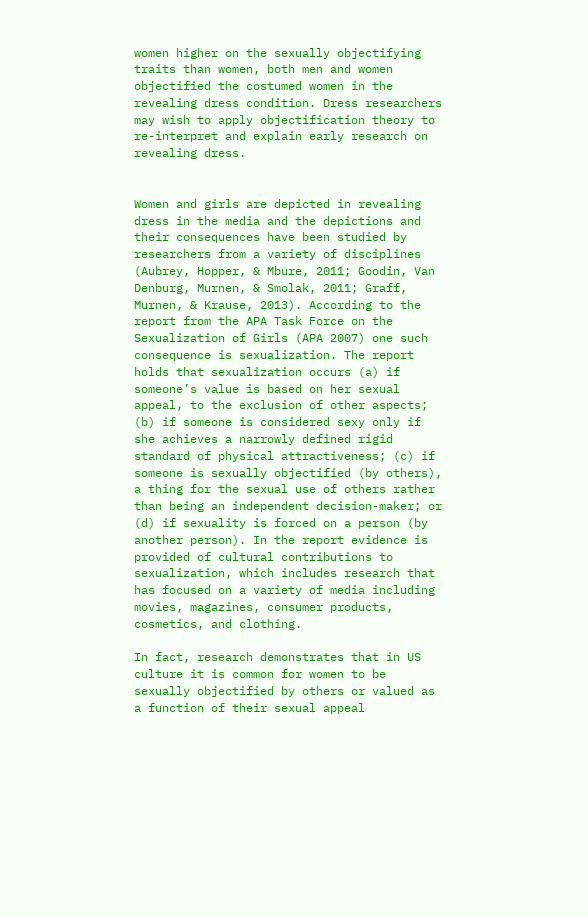women higher on the sexually objectifying traits than women, both men and women objectified the costumed women in the revealing dress condition. Dress researchers may wish to apply objectification theory to re-interpret and explain early research on revealing dress.


Women and girls are depicted in revealing dress in the media and the depictions and their consequences have been studied by researchers from a variety of disciplines (Aubrey, Hopper, & Mbure, 2011; Goodin, Van Denburg, Murnen, & Smolak, 2011; Graff, Murnen, & Krause, 2013). According to the report from the APA Task Force on the Sexualization of Girls (APA 2007) one such consequence is sexualization. The report holds that sexualization occurs (a) if someone’s value is based on her sexual appeal, to the exclusion of other aspects; (b) if someone is considered sexy only if she achieves a narrowly defined rigid standard of physical attractiveness; (c) if someone is sexually objectified (by others), a thing for the sexual use of others rather than being an independent decision-maker; or (d) if sexuality is forced on a person (by another person). In the report evidence is provided of cultural contributions to sexualization, which includes research that has focused on a variety of media including movies, magazines, consumer products, cosmetics, and clothing.

In fact, research demonstrates that in US culture it is common for women to be sexually objectified by others or valued as a function of their sexual appeal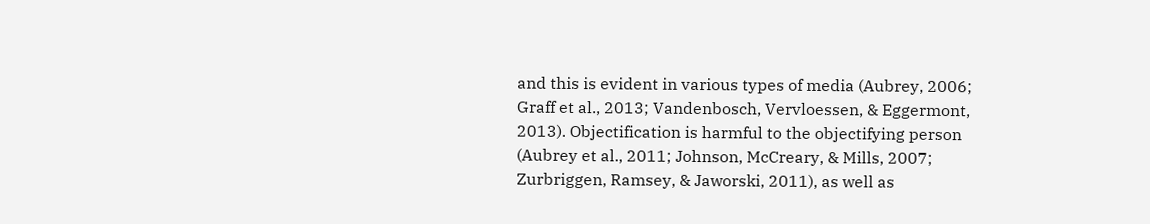and this is evident in various types of media (Aubrey, 2006; Graff et al., 2013; Vandenbosch, Vervloessen, & Eggermont, 2013). Objectification is harmful to the objectifying person (Aubrey et al., 2011; Johnson, McCreary, & Mills, 2007; Zurbriggen, Ramsey, & Jaworski, 2011), as well as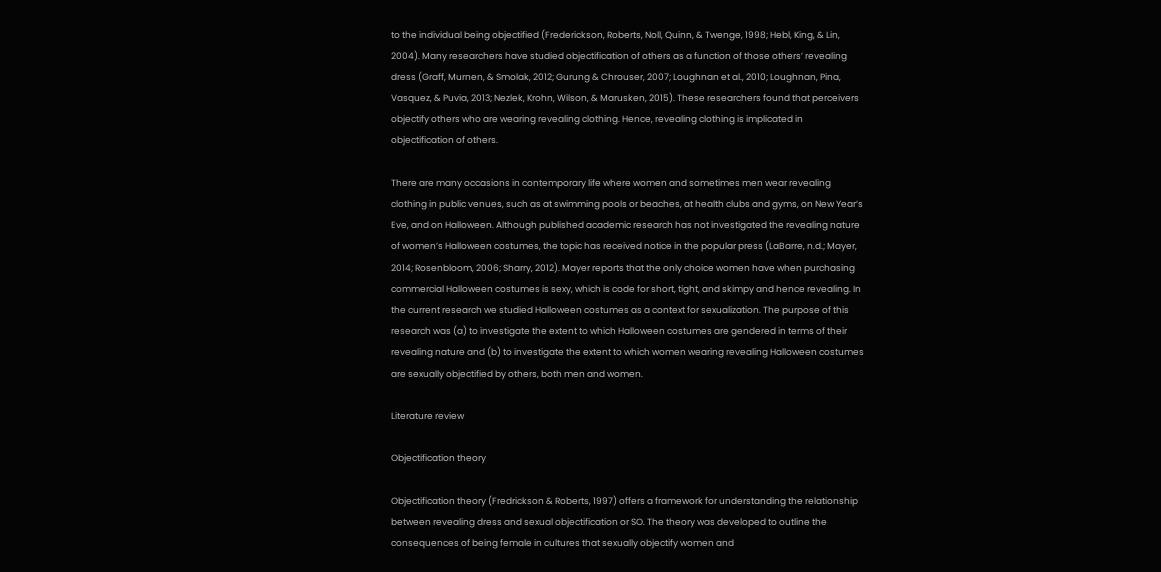to the individual being objectified (Frederickson, Roberts, Noll, Quinn, & Twenge, 1998; Hebl, King, & Lin, 2004). Many researchers have studied objectification of others as a function of those others’ revealing dress (Graff, Murnen, & Smolak, 2012; Gurung & Chrouser, 2007; Loughnan et al., 2010; Loughnan, Pina, Vasquez, & Puvia, 2013; Nezlek, Krohn, Wilson, & Marusken, 2015). These researchers found that perceivers objectify others who are wearing revealing clothing. Hence, revealing clothing is implicated in objectification of others.

There are many occasions in contemporary life where women and sometimes men wear revealing clothing in public venues, such as at swimming pools or beaches, at health clubs and gyms, on New Year’s Eve, and on Halloween. Although published academic research has not investigated the revealing nature of women’s Halloween costumes, the topic has received notice in the popular press (LaBarre, n.d.; Mayer, 2014; Rosenbloom, 2006; Sharry, 2012). Mayer reports that the only choice women have when purchasing commercial Halloween costumes is sexy, which is code for short, tight, and skimpy and hence revealing. In the current research we studied Halloween costumes as a context for sexualization. The purpose of this research was (a) to investigate the extent to which Halloween costumes are gendered in terms of their revealing nature and (b) to investigate the extent to which women wearing revealing Halloween costumes are sexually objectified by others, both men and women.

Literature review

Objectification theory

Objectification theory (Fredrickson & Roberts, 1997) offers a framework for understanding the relationship between revealing dress and sexual objectification or SO. The theory was developed to outline the consequences of being female in cultures that sexually objectify women and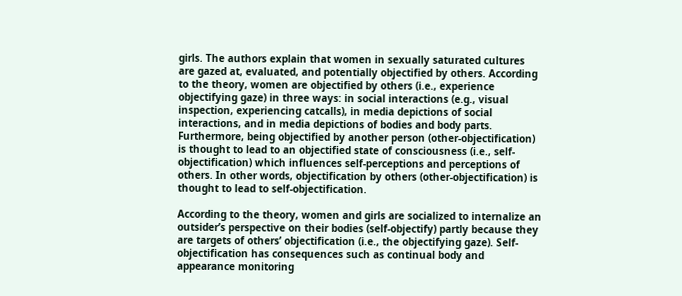girls. The authors explain that women in sexually saturated cultures are gazed at, evaluated, and potentially objectified by others. According to the theory, women are objectified by others (i.e., experience objectifying gaze) in three ways: in social interactions (e.g., visual inspection, experiencing catcalls), in media depictions of social interactions, and in media depictions of bodies and body parts. Furthermore, being objectified by another person (other-objectification) is thought to lead to an objectified state of consciousness (i.e., self-objectification) which influences self-perceptions and perceptions of others. In other words, objectification by others (other-objectification) is thought to lead to self-objectification.

According to the theory, women and girls are socialized to internalize an outsider’s perspective on their bodies (self-objectify) partly because they are targets of others’ objectification (i.e., the objectifying gaze). Self-objectification has consequences such as continual body and appearance monitoring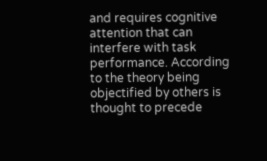and requires cognitive attention that can interfere with task performance. According to the theory being objectified by others is thought to precede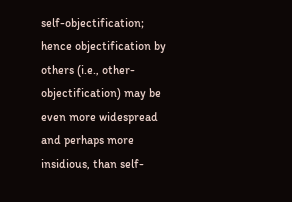self-objectification; hence objectification by others (i.e., other-objectification) may be even more widespread and perhaps more insidious, than self-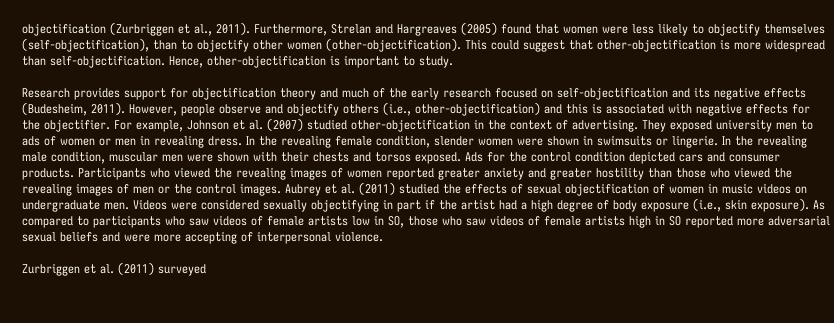objectification (Zurbriggen et al., 2011). Furthermore, Strelan and Hargreaves (2005) found that women were less likely to objectify themselves (self-objectification), than to objectify other women (other-objectification). This could suggest that other-objectification is more widespread than self-objectification. Hence, other-objectification is important to study.

Research provides support for objectification theory and much of the early research focused on self-objectification and its negative effects (Budesheim, 2011). However, people observe and objectify others (i.e., other-objectification) and this is associated with negative effects for the objectifier. For example, Johnson et al. (2007) studied other-objectification in the context of advertising. They exposed university men to ads of women or men in revealing dress. In the revealing female condition, slender women were shown in swimsuits or lingerie. In the revealing male condition, muscular men were shown with their chests and torsos exposed. Ads for the control condition depicted cars and consumer products. Participants who viewed the revealing images of women reported greater anxiety and greater hostility than those who viewed the revealing images of men or the control images. Aubrey et al. (2011) studied the effects of sexual objectification of women in music videos on undergraduate men. Videos were considered sexually objectifying in part if the artist had a high degree of body exposure (i.e., skin exposure). As compared to participants who saw videos of female artists low in SO, those who saw videos of female artists high in SO reported more adversarial sexual beliefs and were more accepting of interpersonal violence.

Zurbriggen et al. (2011) surveyed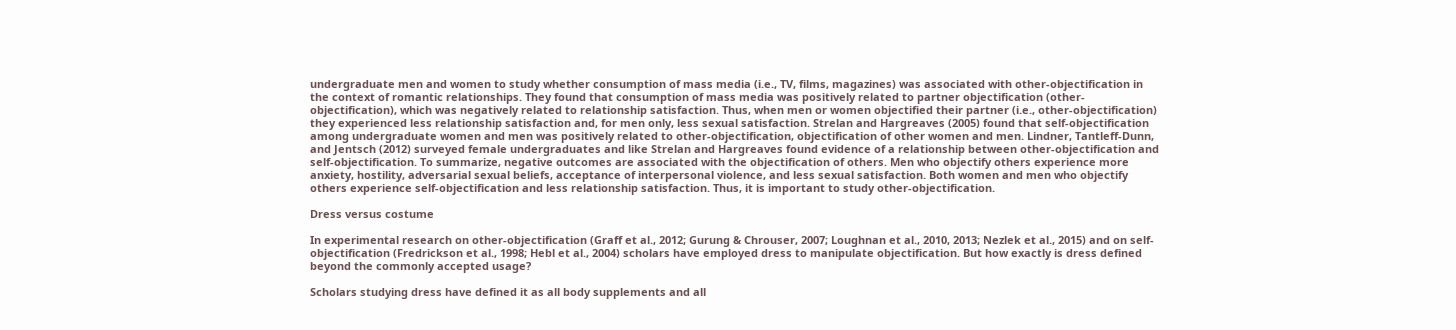undergraduate men and women to study whether consumption of mass media (i.e., TV, films, magazines) was associated with other-objectification in the context of romantic relationships. They found that consumption of mass media was positively related to partner objectification (other-objectification), which was negatively related to relationship satisfaction. Thus, when men or women objectified their partner (i.e., other-objectification) they experienced less relationship satisfaction and, for men only, less sexual satisfaction. Strelan and Hargreaves (2005) found that self-objectification among undergraduate women and men was positively related to other-objectification, objectification of other women and men. Lindner, Tantleff-Dunn, and Jentsch (2012) surveyed female undergraduates and like Strelan and Hargreaves found evidence of a relationship between other-objectification and self-objectification. To summarize, negative outcomes are associated with the objectification of others. Men who objectify others experience more anxiety, hostility, adversarial sexual beliefs, acceptance of interpersonal violence, and less sexual satisfaction. Both women and men who objectify others experience self-objectification and less relationship satisfaction. Thus, it is important to study other-objectification.

Dress versus costume

In experimental research on other-objectification (Graff et al., 2012; Gurung & Chrouser, 2007; Loughnan et al., 2010, 2013; Nezlek et al., 2015) and on self-objectification (Fredrickson et al., 1998; Hebl et al., 2004) scholars have employed dress to manipulate objectification. But how exactly is dress defined beyond the commonly accepted usage?

Scholars studying dress have defined it as all body supplements and all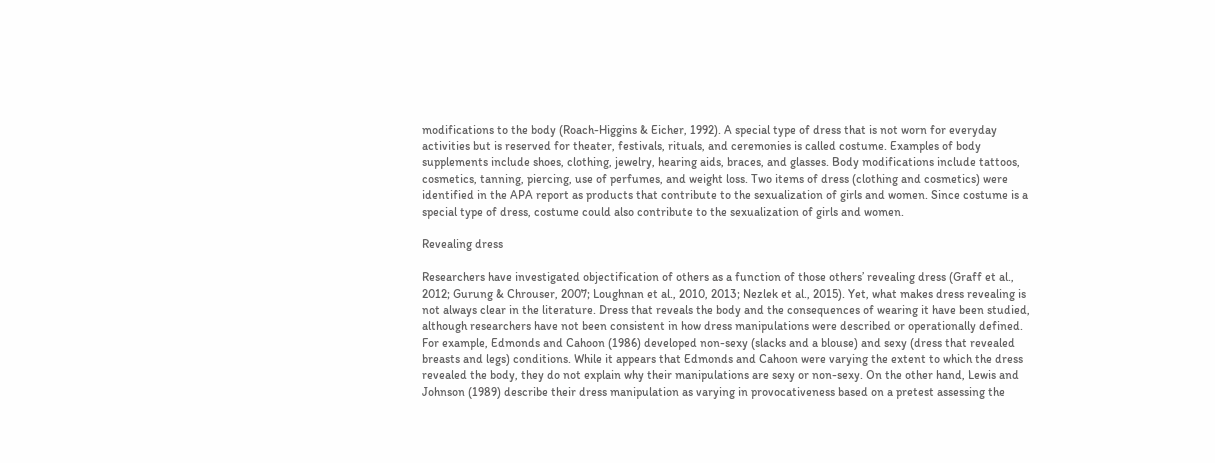modifications to the body (Roach-Higgins & Eicher, 1992). A special type of dress that is not worn for everyday activities but is reserved for theater, festivals, rituals, and ceremonies is called costume. Examples of body supplements include shoes, clothing, jewelry, hearing aids, braces, and glasses. Body modifications include tattoos, cosmetics, tanning, piercing, use of perfumes, and weight loss. Two items of dress (clothing and cosmetics) were identified in the APA report as products that contribute to the sexualization of girls and women. Since costume is a special type of dress, costume could also contribute to the sexualization of girls and women.

Revealing dress

Researchers have investigated objectification of others as a function of those others’ revealing dress (Graff et al., 2012; Gurung & Chrouser, 2007; Loughnan et al., 2010, 2013; Nezlek et al., 2015). Yet, what makes dress revealing is not always clear in the literature. Dress that reveals the body and the consequences of wearing it have been studied, although researchers have not been consistent in how dress manipulations were described or operationally defined. For example, Edmonds and Cahoon (1986) developed non-sexy (slacks and a blouse) and sexy (dress that revealed breasts and legs) conditions. While it appears that Edmonds and Cahoon were varying the extent to which the dress revealed the body, they do not explain why their manipulations are sexy or non-sexy. On the other hand, Lewis and Johnson (1989) describe their dress manipulation as varying in provocativeness based on a pretest assessing the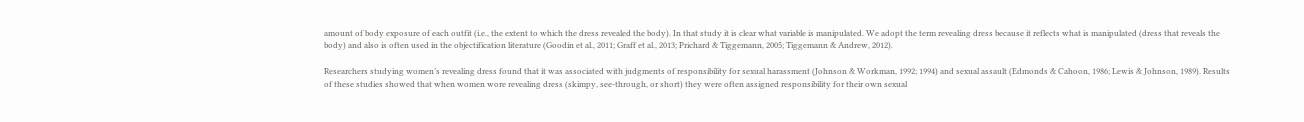amount of body exposure of each outfit (i.e., the extent to which the dress revealed the body). In that study it is clear what variable is manipulated. We adopt the term revealing dress because it reflects what is manipulated (dress that reveals the body) and also is often used in the objectification literature (Goodin et al., 2011; Graff et al., 2013; Prichard & Tiggemann, 2005; Tiggemann & Andrew, 2012).

Researchers studying women’s revealing dress found that it was associated with judgments of responsibility for sexual harassment (Johnson & Workman, 1992; 1994) and sexual assault (Edmonds & Cahoon, 1986; Lewis & Johnson, 1989). Results of these studies showed that when women wore revealing dress (skimpy, see-through, or short) they were often assigned responsibility for their own sexual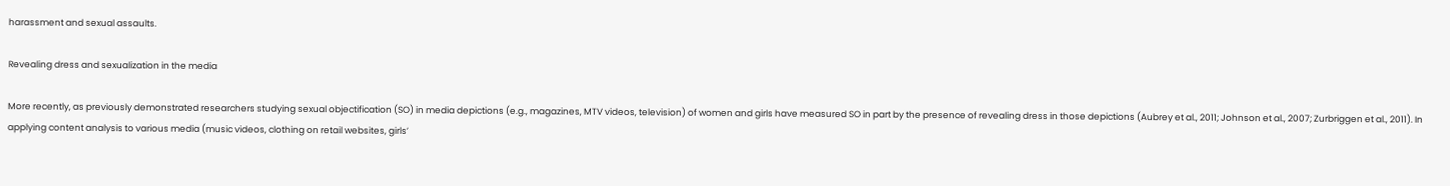harassment and sexual assaults.

Revealing dress and sexualization in the media

More recently, as previously demonstrated researchers studying sexual objectification (SO) in media depictions (e.g., magazines, MTV videos, television) of women and girls have measured SO in part by the presence of revealing dress in those depictions (Aubrey et al., 2011; Johnson et al., 2007; Zurbriggen et al., 2011). In applying content analysis to various media (music videos, clothing on retail websites, girls’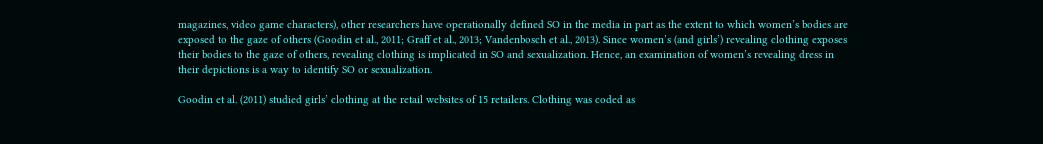magazines, video game characters), other researchers have operationally defined SO in the media in part as the extent to which women’s bodies are exposed to the gaze of others (Goodin et al., 2011; Graff et al., 2013; Vandenbosch et al., 2013). Since women’s (and girls’) revealing clothing exposes their bodies to the gaze of others, revealing clothing is implicated in SO and sexualization. Hence, an examination of women’s revealing dress in their depictions is a way to identify SO or sexualization.

Goodin et al. (2011) studied girls’ clothing at the retail websites of 15 retailers. Clothing was coded as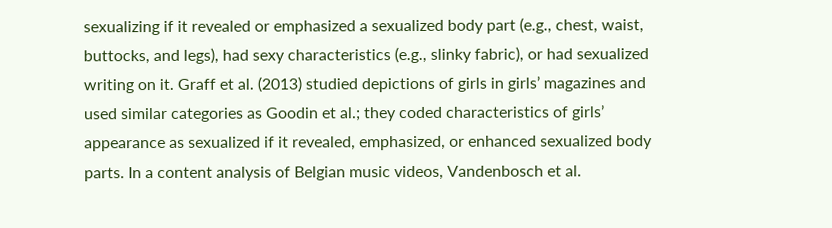sexualizing if it revealed or emphasized a sexualized body part (e.g., chest, waist, buttocks, and legs), had sexy characteristics (e.g., slinky fabric), or had sexualized writing on it. Graff et al. (2013) studied depictions of girls in girls’ magazines and used similar categories as Goodin et al.; they coded characteristics of girls’ appearance as sexualized if it revealed, emphasized, or enhanced sexualized body parts. In a content analysis of Belgian music videos, Vandenbosch et al.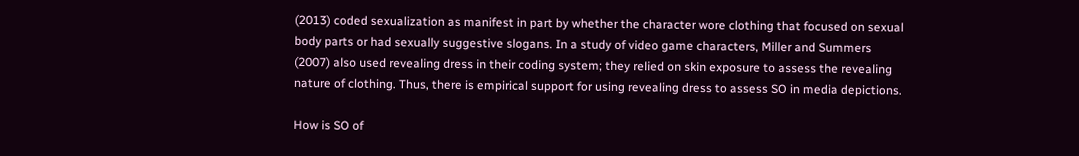(2013) coded sexualization as manifest in part by whether the character wore clothing that focused on sexual body parts or had sexually suggestive slogans. In a study of video game characters, Miller and Summers (2007) also used revealing dress in their coding system; they relied on skin exposure to assess the revealing nature of clothing. Thus, there is empirical support for using revealing dress to assess SO in media depictions.

How is SO of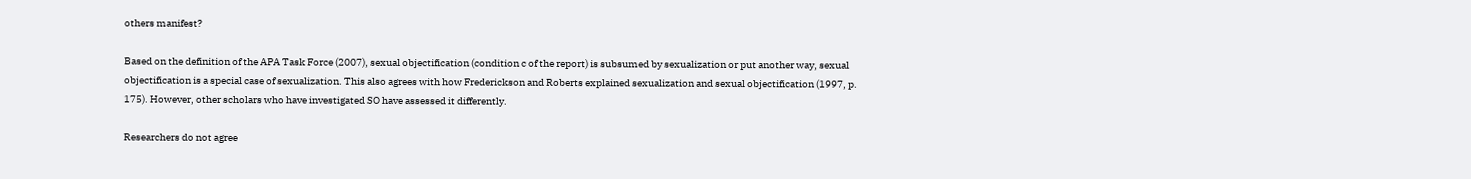others manifest?

Based on the definition of the APA Task Force (2007), sexual objectification (condition c of the report) is subsumed by sexualization or put another way, sexual objectification is a special case of sexualization. This also agrees with how Frederickson and Roberts explained sexualization and sexual objectification (1997, p. 175). However, other scholars who have investigated SO have assessed it differently.

Researchers do not agree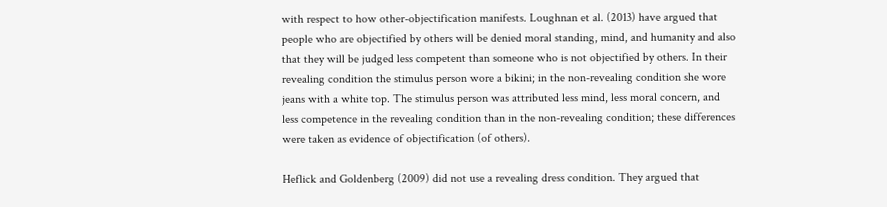with respect to how other-objectification manifests. Loughnan et al. (2013) have argued that people who are objectified by others will be denied moral standing, mind, and humanity and also that they will be judged less competent than someone who is not objectified by others. In their revealing condition the stimulus person wore a bikini; in the non-revealing condition she wore jeans with a white top. The stimulus person was attributed less mind, less moral concern, and less competence in the revealing condition than in the non-revealing condition; these differences were taken as evidence of objectification (of others).

Heflick and Goldenberg (2009) did not use a revealing dress condition. They argued that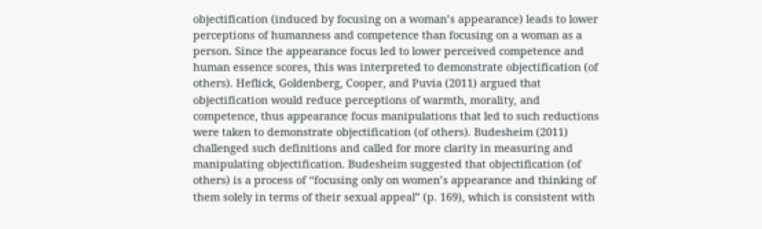objectification (induced by focusing on a woman’s appearance) leads to lower perceptions of humanness and competence than focusing on a woman as a person. Since the appearance focus led to lower perceived competence and human essence scores, this was interpreted to demonstrate objectification (of others). Heflick, Goldenberg, Cooper, and Puvia (2011) argued that objectification would reduce perceptions of warmth, morality, and competence, thus appearance focus manipulations that led to such reductions were taken to demonstrate objectification (of others). Budesheim (2011) challenged such definitions and called for more clarity in measuring and manipulating objectification. Budesheim suggested that objectification (of others) is a process of “focusing only on women’s appearance and thinking of them solely in terms of their sexual appeal” (p. 169), which is consistent with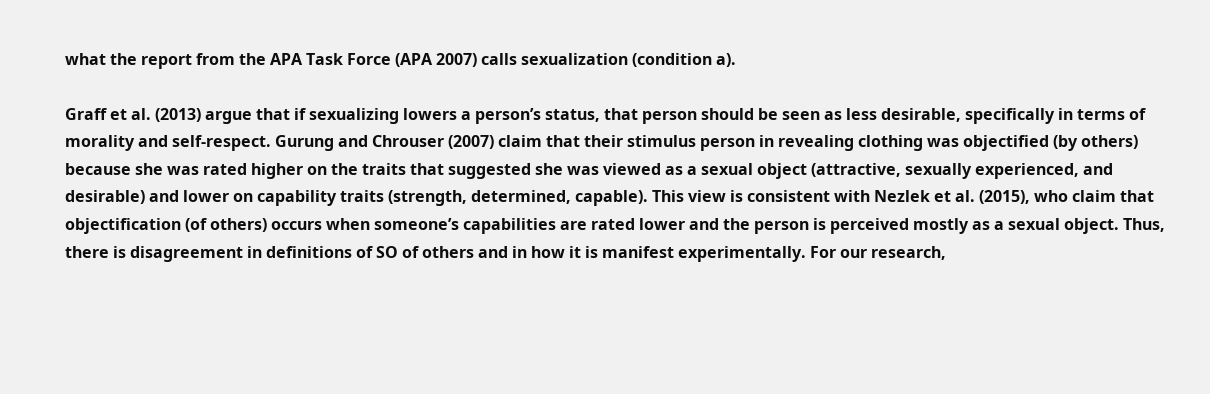what the report from the APA Task Force (APA 2007) calls sexualization (condition a).

Graff et al. (2013) argue that if sexualizing lowers a person’s status, that person should be seen as less desirable, specifically in terms of morality and self-respect. Gurung and Chrouser (2007) claim that their stimulus person in revealing clothing was objectified (by others) because she was rated higher on the traits that suggested she was viewed as a sexual object (attractive, sexually experienced, and desirable) and lower on capability traits (strength, determined, capable). This view is consistent with Nezlek et al. (2015), who claim that objectification (of others) occurs when someone’s capabilities are rated lower and the person is perceived mostly as a sexual object. Thus, there is disagreement in definitions of SO of others and in how it is manifest experimentally. For our research,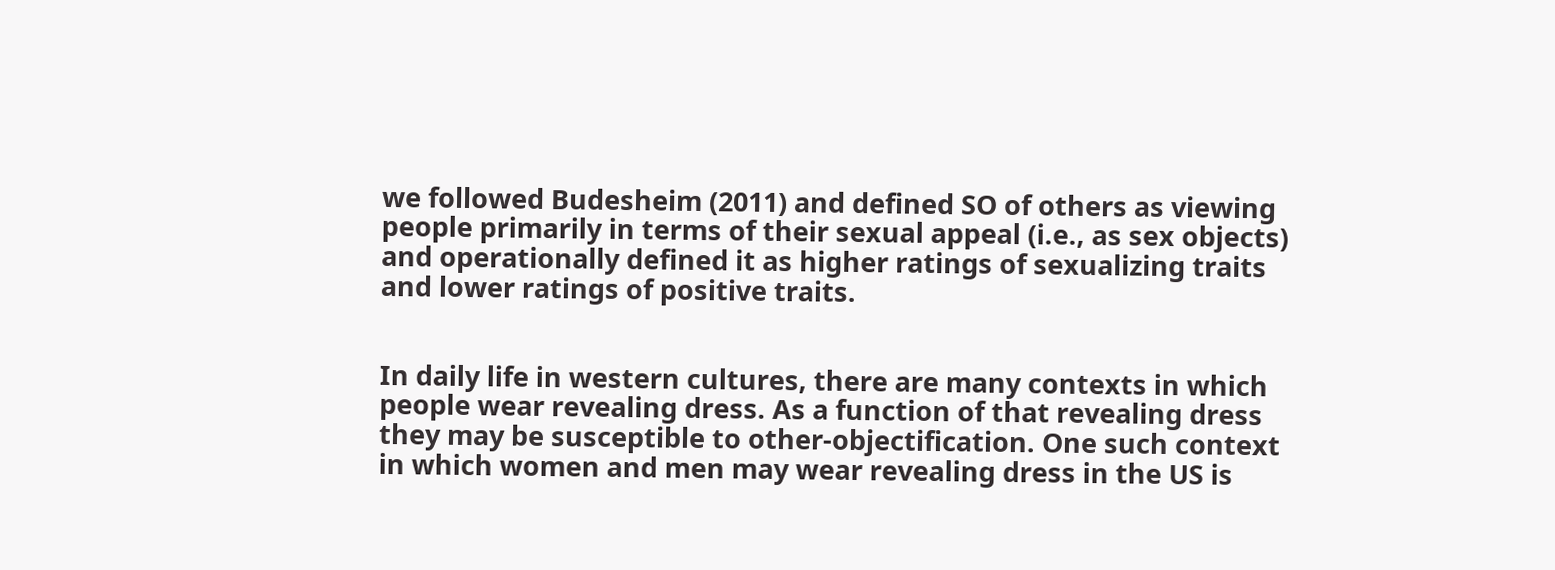we followed Budesheim (2011) and defined SO of others as viewing people primarily in terms of their sexual appeal (i.e., as sex objects) and operationally defined it as higher ratings of sexualizing traits and lower ratings of positive traits.


In daily life in western cultures, there are many contexts in which people wear revealing dress. As a function of that revealing dress they may be susceptible to other-objectification. One such context in which women and men may wear revealing dress in the US is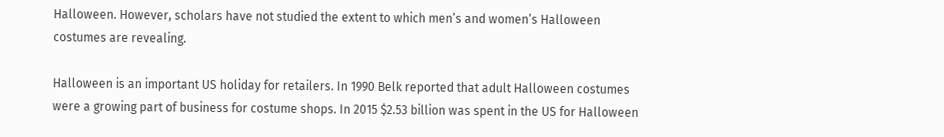Halloween. However, scholars have not studied the extent to which men’s and women’s Halloween costumes are revealing.

Halloween is an important US holiday for retailers. In 1990 Belk reported that adult Halloween costumes were a growing part of business for costume shops. In 2015 $2.53 billion was spent in the US for Halloween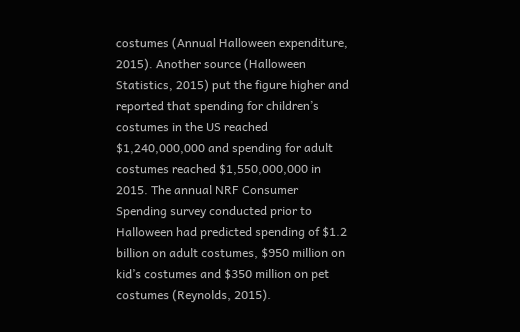costumes (Annual Halloween expenditure, 2015). Another source (Halloween Statistics, 2015) put the figure higher and reported that spending for children’s costumes in the US reached $1,240,000,000 and spending for adult costumes reached $1,550,000,000 in 2015. The annual NRF Consumer Spending survey conducted prior to Halloween had predicted spending of $1.2 billion on adult costumes, $950 million on kid’s costumes and $350 million on pet costumes (Reynolds, 2015).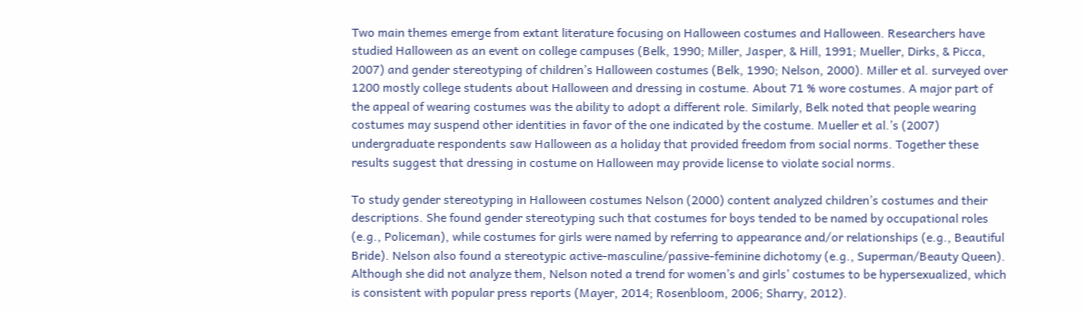Two main themes emerge from extant literature focusing on Halloween costumes and Halloween. Researchers have studied Halloween as an event on college campuses (Belk, 1990; Miller, Jasper, & Hill, 1991; Mueller, Dirks, & Picca, 2007) and gender stereotyping of children’s Halloween costumes (Belk, 1990; Nelson, 2000). Miller et al. surveyed over 1200 mostly college students about Halloween and dressing in costume. About 71 % wore costumes. A major part of the appeal of wearing costumes was the ability to adopt a different role. Similarly, Belk noted that people wearing costumes may suspend other identities in favor of the one indicated by the costume. Mueller et al.’s (2007) undergraduate respondents saw Halloween as a holiday that provided freedom from social norms. Together these results suggest that dressing in costume on Halloween may provide license to violate social norms.

To study gender stereotyping in Halloween costumes Nelson (2000) content analyzed children’s costumes and their descriptions. She found gender stereotyping such that costumes for boys tended to be named by occupational roles (e.g., Policeman), while costumes for girls were named by referring to appearance and/or relationships (e.g., Beautiful Bride). Nelson also found a stereotypic active-masculine/passive-feminine dichotomy (e.g., Superman/Beauty Queen). Although she did not analyze them, Nelson noted a trend for women’s and girls’ costumes to be hypersexualized, which is consistent with popular press reports (Mayer, 2014; Rosenbloom, 2006; Sharry, 2012).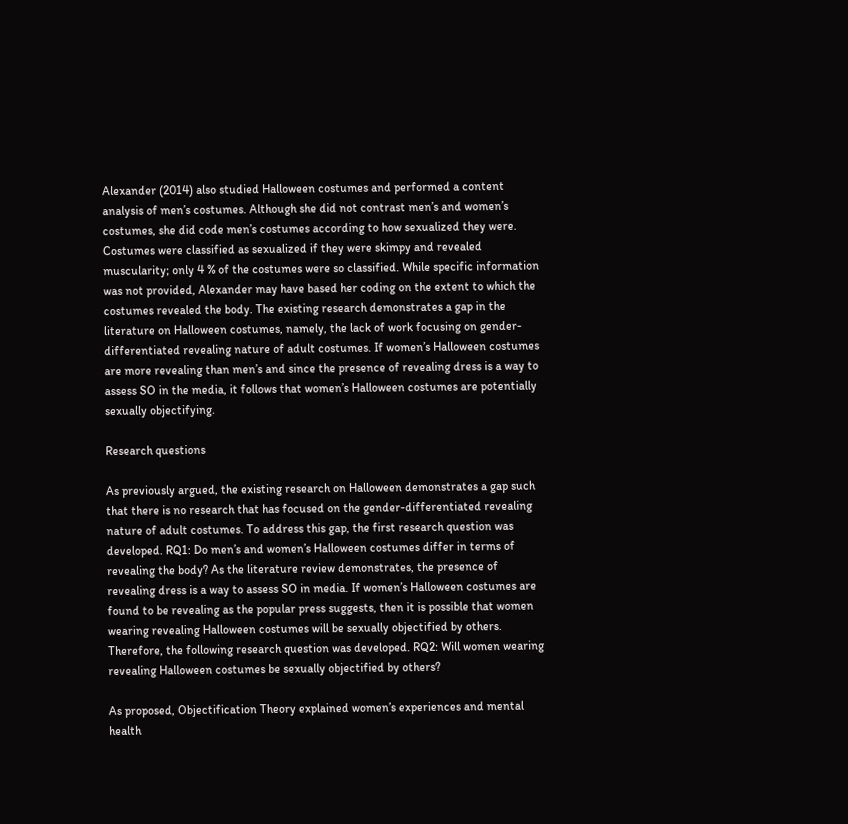Alexander (2014) also studied Halloween costumes and performed a content analysis of men’s costumes. Although she did not contrast men’s and women’s costumes, she did code men’s costumes according to how sexualized they were. Costumes were classified as sexualized if they were skimpy and revealed muscularity; only 4 % of the costumes were so classified. While specific information was not provided, Alexander may have based her coding on the extent to which the costumes revealed the body. The existing research demonstrates a gap in the literature on Halloween costumes, namely, the lack of work focusing on gender-differentiated revealing nature of adult costumes. If women’s Halloween costumes are more revealing than men’s and since the presence of revealing dress is a way to assess SO in the media, it follows that women’s Halloween costumes are potentially sexually objectifying.

Research questions

As previously argued, the existing research on Halloween demonstrates a gap such that there is no research that has focused on the gender-differentiated revealing nature of adult costumes. To address this gap, the first research question was developed. RQ1: Do men’s and women’s Halloween costumes differ in terms of revealing the body? As the literature review demonstrates, the presence of revealing dress is a way to assess SO in media. If women’s Halloween costumes are found to be revealing as the popular press suggests, then it is possible that women wearing revealing Halloween costumes will be sexually objectified by others. Therefore, the following research question was developed. RQ2: Will women wearing revealing Halloween costumes be sexually objectified by others?

As proposed, Objectification Theory explained women’s experiences and mental health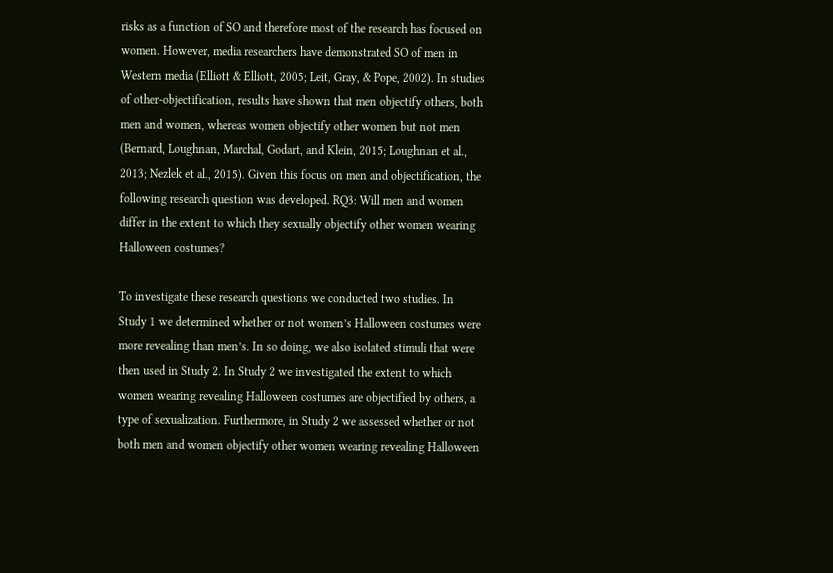risks as a function of SO and therefore most of the research has focused on women. However, media researchers have demonstrated SO of men in Western media (Elliott & Elliott, 2005; Leit, Gray, & Pope, 2002). In studies of other-objectification, results have shown that men objectify others, both men and women, whereas women objectify other women but not men (Bernard, Loughnan, Marchal, Godart, and Klein, 2015; Loughnan et al., 2013; Nezlek et al., 2015). Given this focus on men and objectification, the following research question was developed. RQ3: Will men and women differ in the extent to which they sexually objectify other women wearing Halloween costumes?

To investigate these research questions we conducted two studies. In Study 1 we determined whether or not women’s Halloween costumes were more revealing than men’s. In so doing, we also isolated stimuli that were then used in Study 2. In Study 2 we investigated the extent to which women wearing revealing Halloween costumes are objectified by others, a type of sexualization. Furthermore, in Study 2 we assessed whether or not both men and women objectify other women wearing revealing Halloween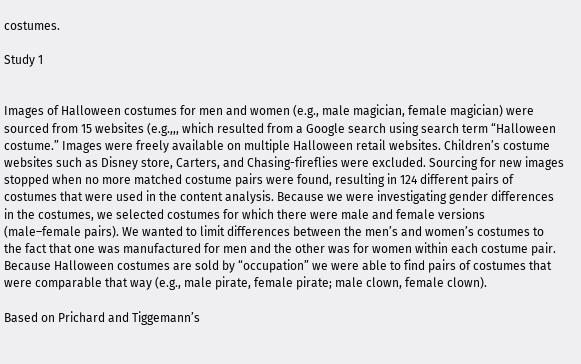costumes.

Study 1


Images of Halloween costumes for men and women (e.g., male magician, female magician) were sourced from 15 websites (e.g.,,, which resulted from a Google search using search term “Halloween costume.” Images were freely available on multiple Halloween retail websites. Children’s costume websites such as Disney store, Carters, and Chasing-fireflies were excluded. Sourcing for new images stopped when no more matched costume pairs were found, resulting in 124 different pairs of costumes that were used in the content analysis. Because we were investigating gender differences in the costumes, we selected costumes for which there were male and female versions (male–female pairs). We wanted to limit differences between the men’s and women’s costumes to the fact that one was manufactured for men and the other was for women within each costume pair. Because Halloween costumes are sold by “occupation” we were able to find pairs of costumes that were comparable that way (e.g., male pirate, female pirate; male clown, female clown).

Based on Prichard and Tiggemann’s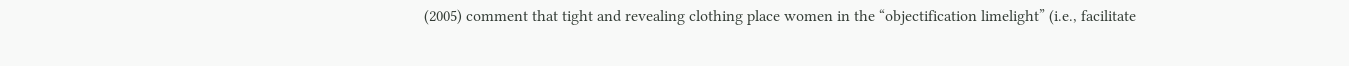(2005) comment that tight and revealing clothing place women in the “objectification limelight” (i.e., facilitate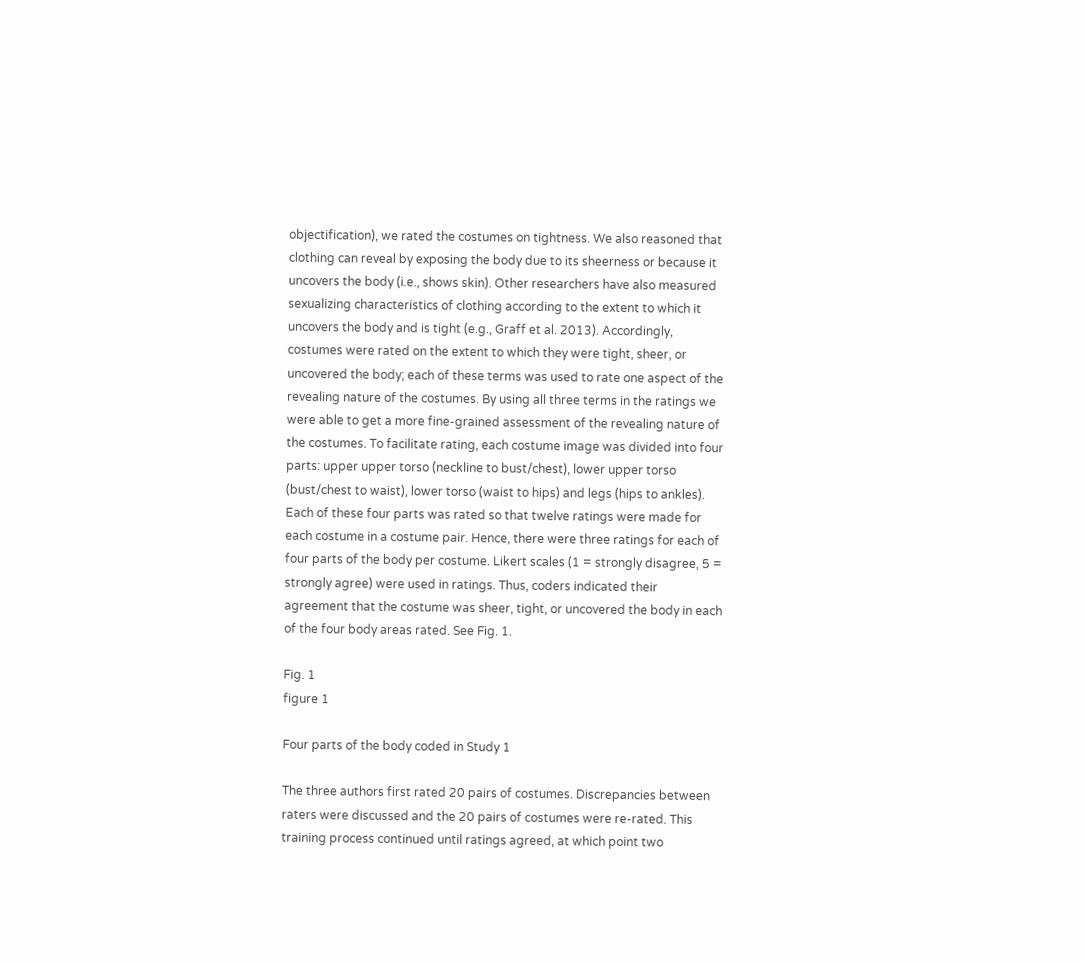objectification), we rated the costumes on tightness. We also reasoned that clothing can reveal by exposing the body due to its sheerness or because it uncovers the body (i.e., shows skin). Other researchers have also measured sexualizing characteristics of clothing according to the extent to which it uncovers the body and is tight (e.g., Graff et al. 2013). Accordingly, costumes were rated on the extent to which they were tight, sheer, or uncovered the body; each of these terms was used to rate one aspect of the revealing nature of the costumes. By using all three terms in the ratings we were able to get a more fine-grained assessment of the revealing nature of the costumes. To facilitate rating, each costume image was divided into four parts: upper upper torso (neckline to bust/chest), lower upper torso (bust/chest to waist), lower torso (waist to hips) and legs (hips to ankles). Each of these four parts was rated so that twelve ratings were made for each costume in a costume pair. Hence, there were three ratings for each of four parts of the body per costume. Likert scales (1 = strongly disagree, 5 = strongly agree) were used in ratings. Thus, coders indicated their agreement that the costume was sheer, tight, or uncovered the body in each of the four body areas rated. See Fig. 1.

Fig. 1
figure 1

Four parts of the body coded in Study 1

The three authors first rated 20 pairs of costumes. Discrepancies between raters were discussed and the 20 pairs of costumes were re-rated. This training process continued until ratings agreed, at which point two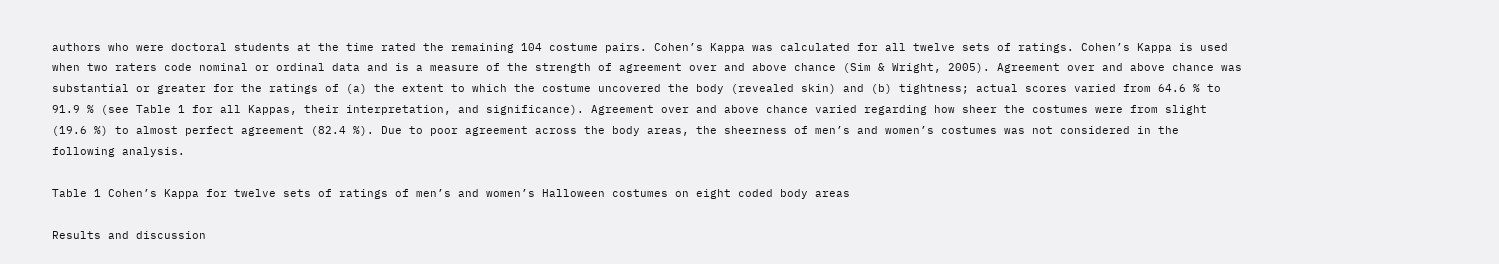authors who were doctoral students at the time rated the remaining 104 costume pairs. Cohen’s Kappa was calculated for all twelve sets of ratings. Cohen’s Kappa is used when two raters code nominal or ordinal data and is a measure of the strength of agreement over and above chance (Sim & Wright, 2005). Agreement over and above chance was substantial or greater for the ratings of (a) the extent to which the costume uncovered the body (revealed skin) and (b) tightness; actual scores varied from 64.6 % to 91.9 % (see Table 1 for all Kappas, their interpretation, and significance). Agreement over and above chance varied regarding how sheer the costumes were from slight (19.6 %) to almost perfect agreement (82.4 %). Due to poor agreement across the body areas, the sheerness of men’s and women’s costumes was not considered in the following analysis.

Table 1 Cohen’s Kappa for twelve sets of ratings of men’s and women’s Halloween costumes on eight coded body areas

Results and discussion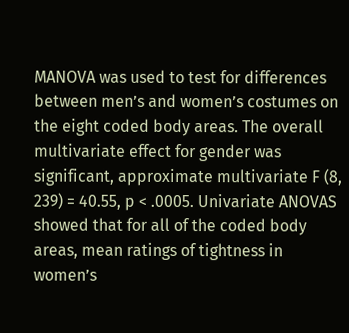MANOVA was used to test for differences between men’s and women’s costumes on the eight coded body areas. The overall multivariate effect for gender was significant, approximate multivariate F (8, 239) = 40.55, p < .0005. Univariate ANOVAS showed that for all of the coded body areas, mean ratings of tightness in women’s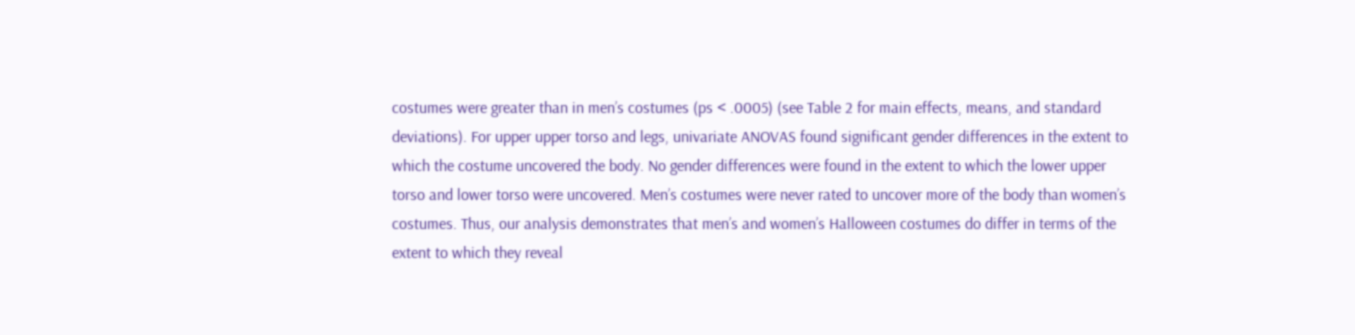costumes were greater than in men’s costumes (ps < .0005) (see Table 2 for main effects, means, and standard deviations). For upper upper torso and legs, univariate ANOVAS found significant gender differences in the extent to which the costume uncovered the body. No gender differences were found in the extent to which the lower upper torso and lower torso were uncovered. Men’s costumes were never rated to uncover more of the body than women’s costumes. Thus, our analysis demonstrates that men’s and women’s Halloween costumes do differ in terms of the extent to which they reveal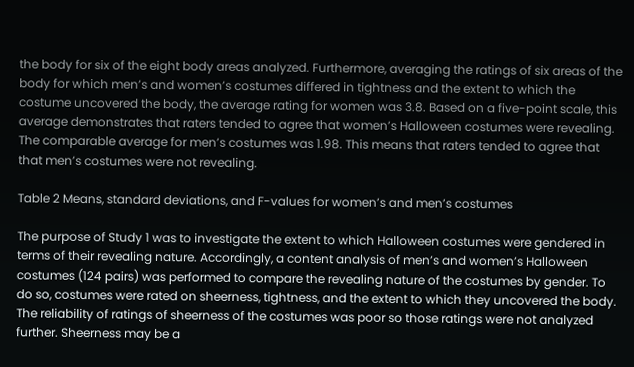the body for six of the eight body areas analyzed. Furthermore, averaging the ratings of six areas of the body for which men’s and women’s costumes differed in tightness and the extent to which the costume uncovered the body, the average rating for women was 3.8. Based on a five-point scale, this average demonstrates that raters tended to agree that women’s Halloween costumes were revealing. The comparable average for men’s costumes was 1.98. This means that raters tended to agree that that men’s costumes were not revealing.

Table 2 Means, standard deviations, and F-values for women’s and men’s costumes

The purpose of Study 1 was to investigate the extent to which Halloween costumes were gendered in terms of their revealing nature. Accordingly, a content analysis of men’s and women’s Halloween costumes (124 pairs) was performed to compare the revealing nature of the costumes by gender. To do so, costumes were rated on sheerness, tightness, and the extent to which they uncovered the body. The reliability of ratings of sheerness of the costumes was poor so those ratings were not analyzed further. Sheerness may be a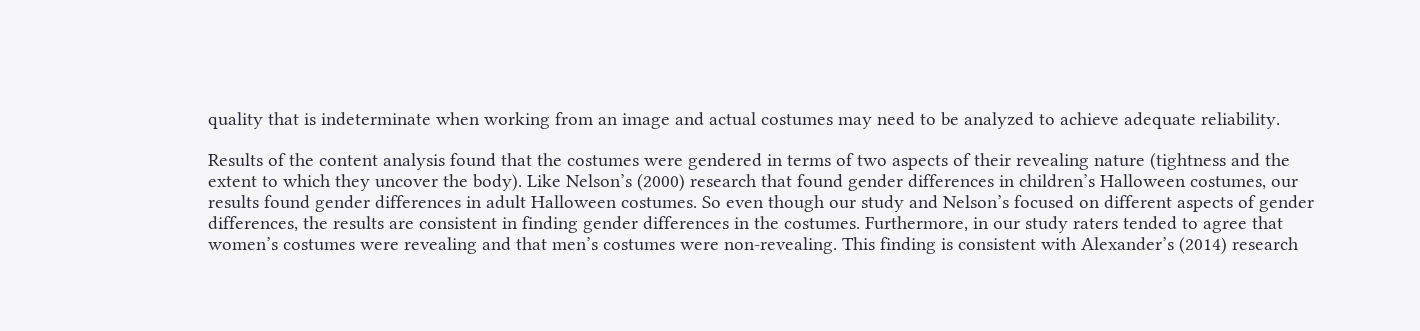quality that is indeterminate when working from an image and actual costumes may need to be analyzed to achieve adequate reliability.

Results of the content analysis found that the costumes were gendered in terms of two aspects of their revealing nature (tightness and the extent to which they uncover the body). Like Nelson’s (2000) research that found gender differences in children’s Halloween costumes, our results found gender differences in adult Halloween costumes. So even though our study and Nelson’s focused on different aspects of gender differences, the results are consistent in finding gender differences in the costumes. Furthermore, in our study raters tended to agree that women’s costumes were revealing and that men’s costumes were non-revealing. This finding is consistent with Alexander’s (2014) research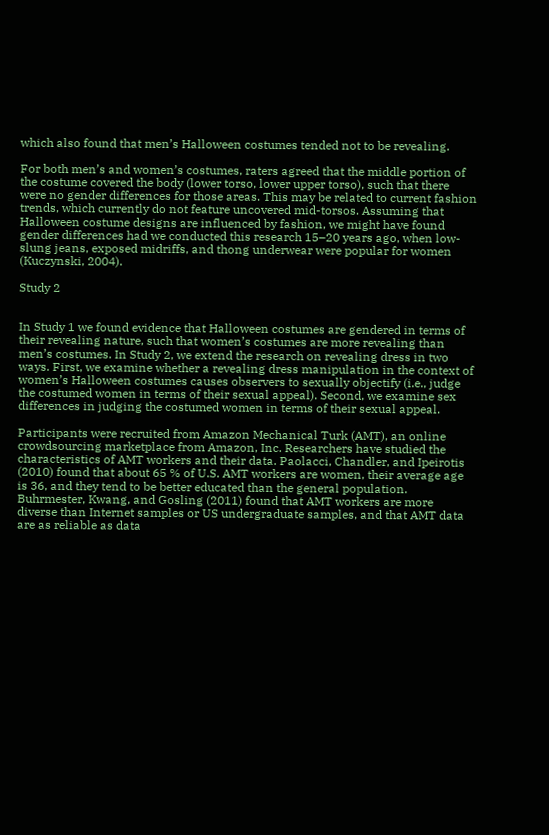which also found that men’s Halloween costumes tended not to be revealing.

For both men’s and women’s costumes, raters agreed that the middle portion of the costume covered the body (lower torso, lower upper torso), such that there were no gender differences for those areas. This may be related to current fashion trends, which currently do not feature uncovered mid-torsos. Assuming that Halloween costume designs are influenced by fashion, we might have found gender differences had we conducted this research 15–20 years ago, when low-slung jeans, exposed midriffs, and thong underwear were popular for women (Kuczynski, 2004).

Study 2


In Study 1 we found evidence that Halloween costumes are gendered in terms of their revealing nature, such that women’s costumes are more revealing than men’s costumes. In Study 2, we extend the research on revealing dress in two ways. First, we examine whether a revealing dress manipulation in the context of women’s Halloween costumes causes observers to sexually objectify (i.e., judge the costumed women in terms of their sexual appeal). Second, we examine sex differences in judging the costumed women in terms of their sexual appeal.

Participants were recruited from Amazon Mechanical Turk (AMT), an online crowdsourcing marketplace from Amazon, Inc. Researchers have studied the characteristics of AMT workers and their data. Paolacci, Chandler, and Ipeirotis (2010) found that about 65 % of U.S. AMT workers are women, their average age is 36, and they tend to be better educated than the general population. Buhrmester, Kwang, and Gosling (2011) found that AMT workers are more diverse than Internet samples or US undergraduate samples, and that AMT data are as reliable as data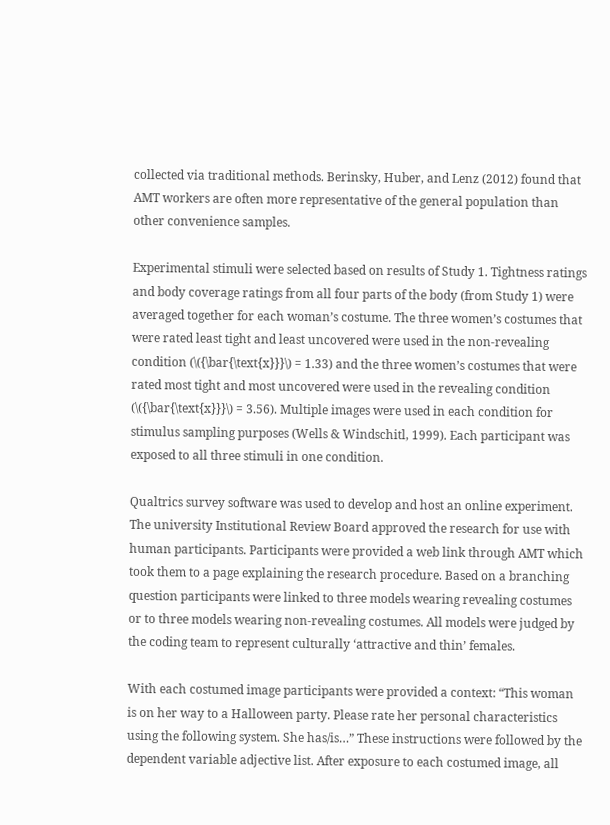collected via traditional methods. Berinsky, Huber, and Lenz (2012) found that AMT workers are often more representative of the general population than other convenience samples.

Experimental stimuli were selected based on results of Study 1. Tightness ratings and body coverage ratings from all four parts of the body (from Study 1) were averaged together for each woman’s costume. The three women’s costumes that were rated least tight and least uncovered were used in the non-revealing condition (\({\bar{\text{x}}}\) = 1.33) and the three women’s costumes that were rated most tight and most uncovered were used in the revealing condition (\({\bar{\text{x}}}\) = 3.56). Multiple images were used in each condition for stimulus sampling purposes (Wells & Windschitl, 1999). Each participant was exposed to all three stimuli in one condition.

Qualtrics survey software was used to develop and host an online experiment. The university Institutional Review Board approved the research for use with human participants. Participants were provided a web link through AMT which took them to a page explaining the research procedure. Based on a branching question participants were linked to three models wearing revealing costumes or to three models wearing non-revealing costumes. All models were judged by the coding team to represent culturally ‘attractive and thin’ females.

With each costumed image participants were provided a context: “This woman is on her way to a Halloween party. Please rate her personal characteristics using the following system. She has/is…” These instructions were followed by the dependent variable adjective list. After exposure to each costumed image, all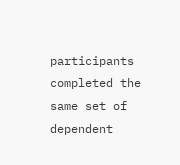participants completed the same set of dependent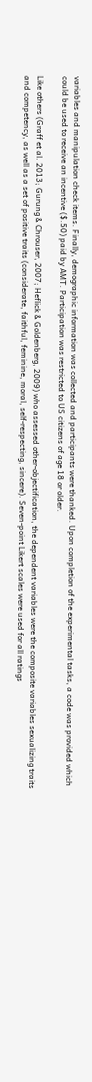variables and manipulation check items. Finally, demographic information was collected and participants were thanked. Upon completion of the experimental tasks, a code was provided which could be used to receive an incentive ($.50) paid by AMT. Participation was restricted to US citizens of age 18 or older.

Like others (Graff et al. 2013; Gurung & Chrouser, 2007; Heflick & Goldenberg, 2009) who assessed other-objectification, the dependent variables were the composite variables sexualizing traits and competency, as well as a set of positive traits (considerate, faithful, feminine, moral, self-respecting, sincere). Seven-point Likert scales were used for all ratings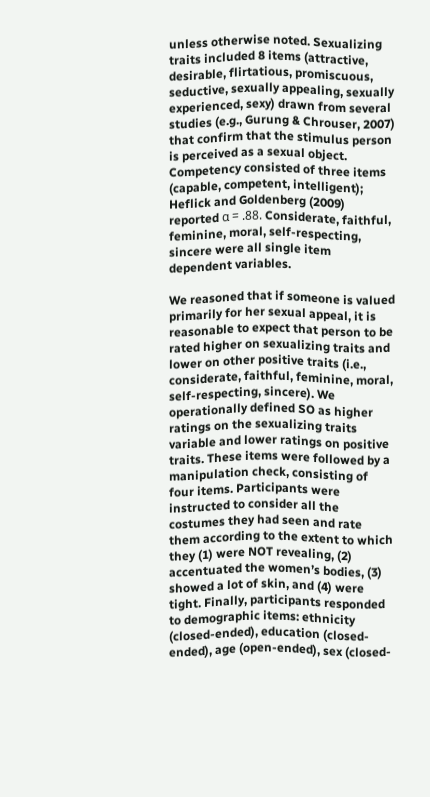unless otherwise noted. Sexualizing traits included 8 items (attractive, desirable, flirtatious, promiscuous, seductive, sexually appealing, sexually experienced, sexy) drawn from several studies (e.g., Gurung & Chrouser, 2007) that confirm that the stimulus person is perceived as a sexual object. Competency consisted of three items (capable, competent, intelligent); Heflick and Goldenberg (2009) reported α = .88. Considerate, faithful, feminine, moral, self-respecting, sincere were all single item dependent variables.

We reasoned that if someone is valued primarily for her sexual appeal, it is reasonable to expect that person to be rated higher on sexualizing traits and lower on other positive traits (i.e., considerate, faithful, feminine, moral, self-respecting, sincere). We operationally defined SO as higher ratings on the sexualizing traits variable and lower ratings on positive traits. These items were followed by a manipulation check, consisting of four items. Participants were instructed to consider all the costumes they had seen and rate them according to the extent to which they (1) were NOT revealing, (2) accentuated the women’s bodies, (3) showed a lot of skin, and (4) were tight. Finally, participants responded to demographic items: ethnicity (closed-ended), education (closed-ended), age (open-ended), sex (closed-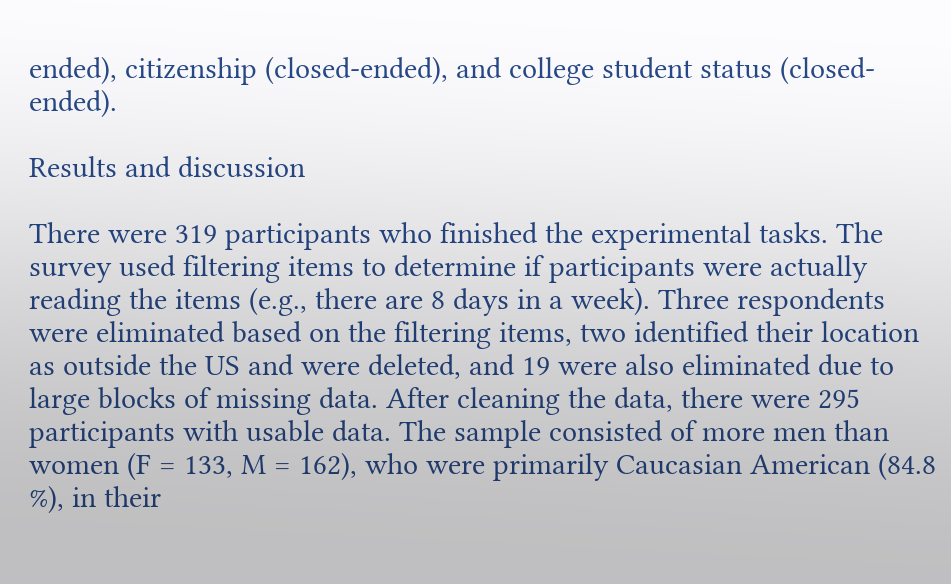ended), citizenship (closed-ended), and college student status (closed-ended).

Results and discussion

There were 319 participants who finished the experimental tasks. The survey used filtering items to determine if participants were actually reading the items (e.g., there are 8 days in a week). Three respondents were eliminated based on the filtering items, two identified their location as outside the US and were deleted, and 19 were also eliminated due to large blocks of missing data. After cleaning the data, there were 295 participants with usable data. The sample consisted of more men than women (F = 133, M = 162), who were primarily Caucasian American (84.8 %), in their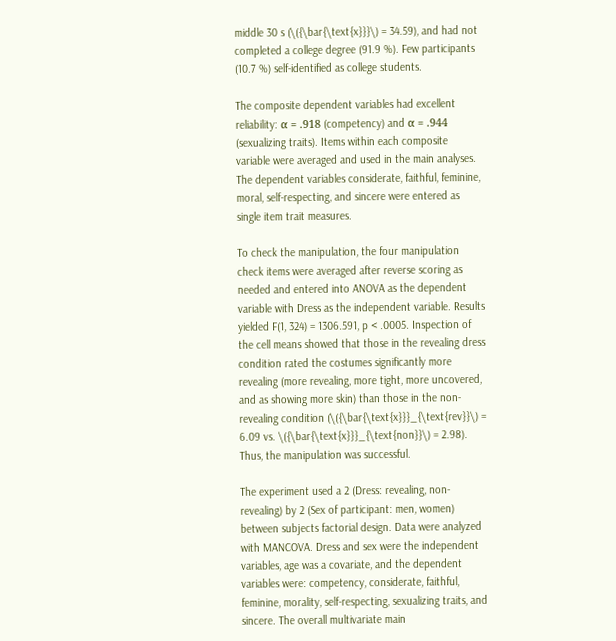middle 30 s (\({\bar{\text{x}}}\) = 34.59), and had not completed a college degree (91.9 %). Few participants (10.7 %) self-identified as college students.

The composite dependent variables had excellent reliability: α = .918 (competency) and α = .944 (sexualizing traits). Items within each composite variable were averaged and used in the main analyses. The dependent variables considerate, faithful, feminine, moral, self-respecting, and sincere were entered as single item trait measures.

To check the manipulation, the four manipulation check items were averaged after reverse scoring as needed and entered into ANOVA as the dependent variable with Dress as the independent variable. Results yielded F(1, 324) = 1306.591, p < .0005. Inspection of the cell means showed that those in the revealing dress condition rated the costumes significantly more revealing (more revealing, more tight, more uncovered, and as showing more skin) than those in the non-revealing condition (\({\bar{\text{x}}}_{\text{rev}}\) = 6.09 vs. \({\bar{\text{x}}}_{\text{non}}\) = 2.98). Thus, the manipulation was successful.

The experiment used a 2 (Dress: revealing, non-revealing) by 2 (Sex of participant: men, women) between subjects factorial design. Data were analyzed with MANCOVA. Dress and sex were the independent variables, age was a covariate, and the dependent variables were: competency, considerate, faithful, feminine, morality, self-respecting, sexualizing traits, and sincere. The overall multivariate main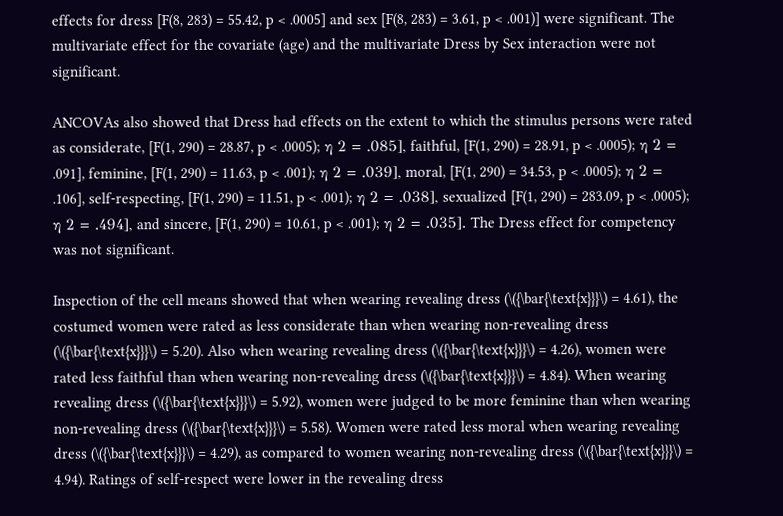effects for dress [F(8, 283) = 55.42, p < .0005] and sex [F(8, 283) = 3.61, p < .001)] were significant. The multivariate effect for the covariate (age) and the multivariate Dress by Sex interaction were not significant.

ANCOVAs also showed that Dress had effects on the extent to which the stimulus persons were rated as considerate, [F(1, 290) = 28.87, p < .0005); η 2 = .085], faithful, [F(1, 290) = 28.91, p < .0005); η 2 = .091], feminine, [F(1, 290) = 11.63, p < .001); η 2 = .039], moral, [F(1, 290) = 34.53, p < .0005); η 2 = .106], self-respecting, [F(1, 290) = 11.51, p < .001); η 2 = .038], sexualized [F(1, 290) = 283.09, p < .0005); η 2 = .494], and sincere, [F(1, 290) = 10.61, p < .001); η 2 = .035]. The Dress effect for competency was not significant.

Inspection of the cell means showed that when wearing revealing dress (\({\bar{\text{x}}}\) = 4.61), the costumed women were rated as less considerate than when wearing non-revealing dress (\({\bar{\text{x}}}\) = 5.20). Also when wearing revealing dress (\({\bar{\text{x}}}\) = 4.26), women were rated less faithful than when wearing non-revealing dress (\({\bar{\text{x}}}\) = 4.84). When wearing revealing dress (\({\bar{\text{x}}}\) = 5.92), women were judged to be more feminine than when wearing non-revealing dress (\({\bar{\text{x}}}\) = 5.58). Women were rated less moral when wearing revealing dress (\({\bar{\text{x}}}\) = 4.29), as compared to women wearing non-revealing dress (\({\bar{\text{x}}}\) = 4.94). Ratings of self-respect were lower in the revealing dress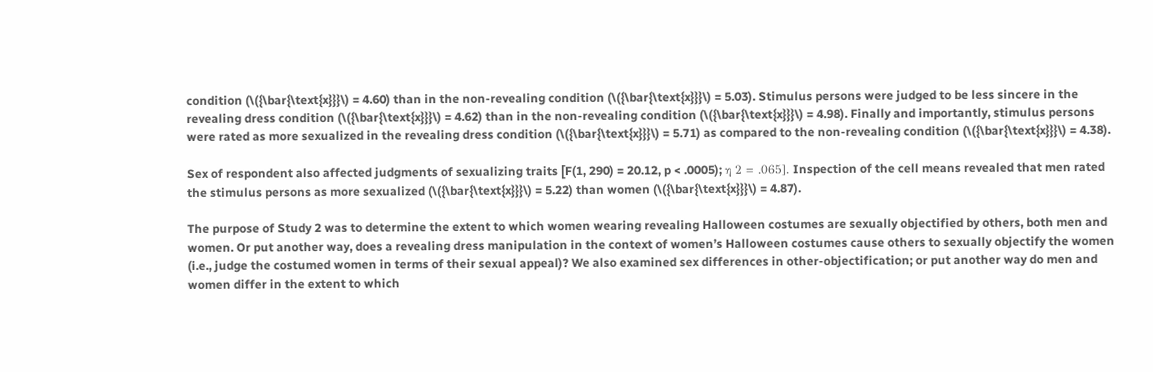condition (\({\bar{\text{x}}}\) = 4.60) than in the non-revealing condition (\({\bar{\text{x}}}\) = 5.03). Stimulus persons were judged to be less sincere in the revealing dress condition (\({\bar{\text{x}}}\) = 4.62) than in the non-revealing condition (\({\bar{\text{x}}}\) = 4.98). Finally and importantly, stimulus persons were rated as more sexualized in the revealing dress condition (\({\bar{\text{x}}}\) = 5.71) as compared to the non-revealing condition (\({\bar{\text{x}}}\) = 4.38).

Sex of respondent also affected judgments of sexualizing traits [F(1, 290) = 20.12, p < .0005); η 2 = .065]. Inspection of the cell means revealed that men rated the stimulus persons as more sexualized (\({\bar{\text{x}}}\) = 5.22) than women (\({\bar{\text{x}}}\) = 4.87).

The purpose of Study 2 was to determine the extent to which women wearing revealing Halloween costumes are sexually objectified by others, both men and women. Or put another way, does a revealing dress manipulation in the context of women’s Halloween costumes cause others to sexually objectify the women (i.e., judge the costumed women in terms of their sexual appeal)? We also examined sex differences in other-objectification; or put another way do men and women differ in the extent to which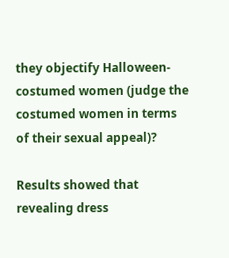they objectify Halloween-costumed women (judge the costumed women in terms of their sexual appeal)?

Results showed that revealing dress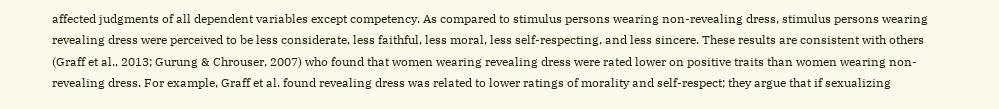affected judgments of all dependent variables except competency. As compared to stimulus persons wearing non-revealing dress, stimulus persons wearing revealing dress were perceived to be less considerate, less faithful, less moral, less self-respecting, and less sincere. These results are consistent with others (Graff et al., 2013; Gurung & Chrouser, 2007) who found that women wearing revealing dress were rated lower on positive traits than women wearing non-revealing dress. For example, Graff et al. found revealing dress was related to lower ratings of morality and self-respect; they argue that if sexualizing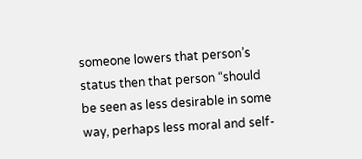someone lowers that person’s status then that person “should be seen as less desirable in some way, perhaps less moral and self-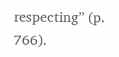respecting” (p. 766).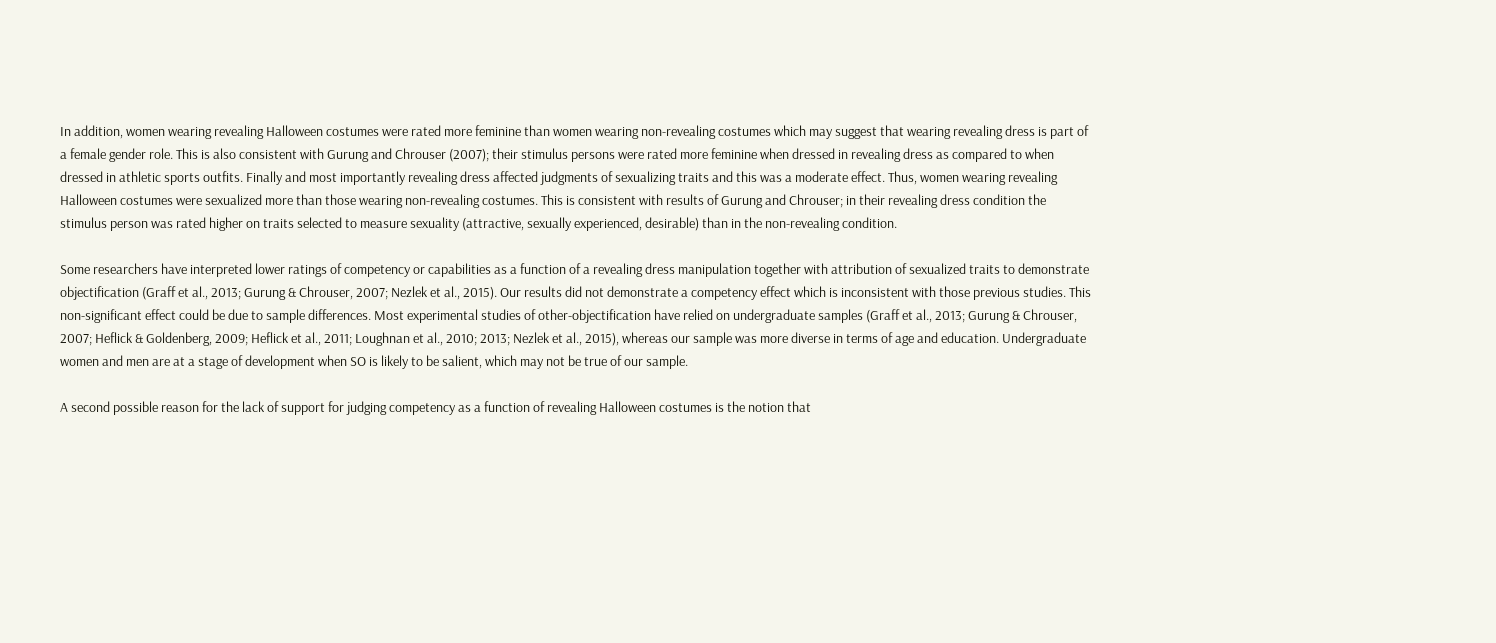In addition, women wearing revealing Halloween costumes were rated more feminine than women wearing non-revealing costumes which may suggest that wearing revealing dress is part of a female gender role. This is also consistent with Gurung and Chrouser (2007); their stimulus persons were rated more feminine when dressed in revealing dress as compared to when dressed in athletic sports outfits. Finally and most importantly revealing dress affected judgments of sexualizing traits and this was a moderate effect. Thus, women wearing revealing Halloween costumes were sexualized more than those wearing non-revealing costumes. This is consistent with results of Gurung and Chrouser; in their revealing dress condition the stimulus person was rated higher on traits selected to measure sexuality (attractive, sexually experienced, desirable) than in the non-revealing condition.

Some researchers have interpreted lower ratings of competency or capabilities as a function of a revealing dress manipulation together with attribution of sexualized traits to demonstrate objectification (Graff et al., 2013; Gurung & Chrouser, 2007; Nezlek et al., 2015). Our results did not demonstrate a competency effect which is inconsistent with those previous studies. This non-significant effect could be due to sample differences. Most experimental studies of other-objectification have relied on undergraduate samples (Graff et al., 2013; Gurung & Chrouser, 2007; Heflick & Goldenberg, 2009; Heflick et al., 2011; Loughnan et al., 2010; 2013; Nezlek et al., 2015), whereas our sample was more diverse in terms of age and education. Undergraduate women and men are at a stage of development when SO is likely to be salient, which may not be true of our sample.

A second possible reason for the lack of support for judging competency as a function of revealing Halloween costumes is the notion that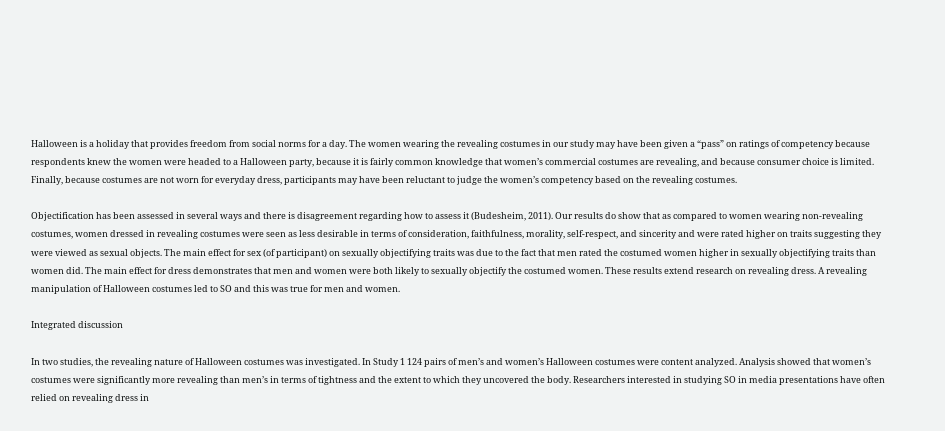Halloween is a holiday that provides freedom from social norms for a day. The women wearing the revealing costumes in our study may have been given a “pass” on ratings of competency because respondents knew the women were headed to a Halloween party, because it is fairly common knowledge that women’s commercial costumes are revealing, and because consumer choice is limited. Finally, because costumes are not worn for everyday dress, participants may have been reluctant to judge the women’s competency based on the revealing costumes.

Objectification has been assessed in several ways and there is disagreement regarding how to assess it (Budesheim, 2011). Our results do show that as compared to women wearing non-revealing costumes, women dressed in revealing costumes were seen as less desirable in terms of consideration, faithfulness, morality, self-respect, and sincerity and were rated higher on traits suggesting they were viewed as sexual objects. The main effect for sex (of participant) on sexually objectifying traits was due to the fact that men rated the costumed women higher in sexually objectifying traits than women did. The main effect for dress demonstrates that men and women were both likely to sexually objectify the costumed women. These results extend research on revealing dress. A revealing manipulation of Halloween costumes led to SO and this was true for men and women.

Integrated discussion

In two studies, the revealing nature of Halloween costumes was investigated. In Study 1 124 pairs of men’s and women’s Halloween costumes were content analyzed. Analysis showed that women’s costumes were significantly more revealing than men’s in terms of tightness and the extent to which they uncovered the body. Researchers interested in studying SO in media presentations have often relied on revealing dress in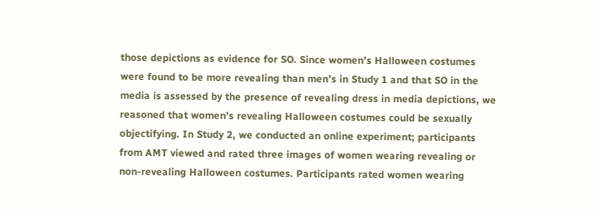those depictions as evidence for SO. Since women’s Halloween costumes were found to be more revealing than men’s in Study 1 and that SO in the media is assessed by the presence of revealing dress in media depictions, we reasoned that women’s revealing Halloween costumes could be sexually objectifying. In Study 2, we conducted an online experiment; participants from AMT viewed and rated three images of women wearing revealing or non-revealing Halloween costumes. Participants rated women wearing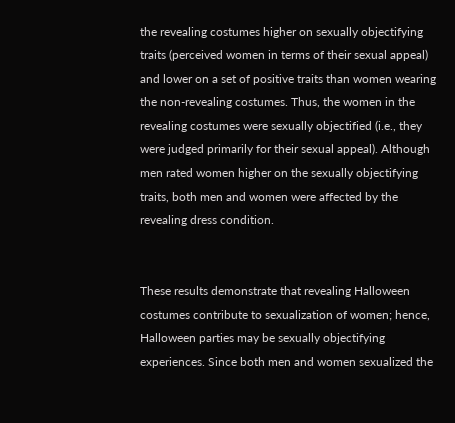the revealing costumes higher on sexually objectifying traits (perceived women in terms of their sexual appeal) and lower on a set of positive traits than women wearing the non-revealing costumes. Thus, the women in the revealing costumes were sexually objectified (i.e., they were judged primarily for their sexual appeal). Although men rated women higher on the sexually objectifying traits, both men and women were affected by the revealing dress condition.


These results demonstrate that revealing Halloween costumes contribute to sexualization of women; hence, Halloween parties may be sexually objectifying experiences. Since both men and women sexualized the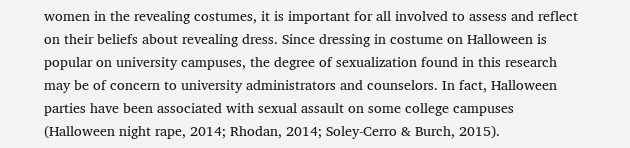women in the revealing costumes, it is important for all involved to assess and reflect on their beliefs about revealing dress. Since dressing in costume on Halloween is popular on university campuses, the degree of sexualization found in this research may be of concern to university administrators and counselors. In fact, Halloween parties have been associated with sexual assault on some college campuses (Halloween night rape, 2014; Rhodan, 2014; Soley-Cerro & Burch, 2015).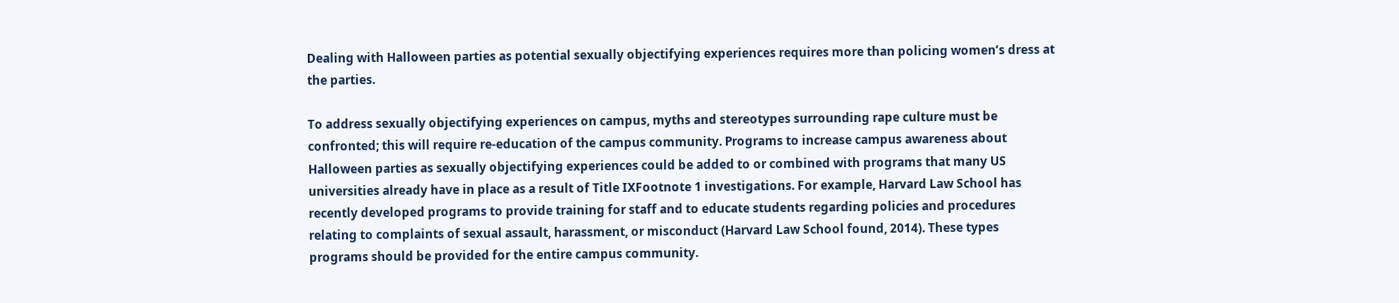Dealing with Halloween parties as potential sexually objectifying experiences requires more than policing women’s dress at the parties.

To address sexually objectifying experiences on campus, myths and stereotypes surrounding rape culture must be confronted; this will require re-education of the campus community. Programs to increase campus awareness about Halloween parties as sexually objectifying experiences could be added to or combined with programs that many US universities already have in place as a result of Title IXFootnote 1 investigations. For example, Harvard Law School has recently developed programs to provide training for staff and to educate students regarding policies and procedures relating to complaints of sexual assault, harassment, or misconduct (Harvard Law School found, 2014). These types programs should be provided for the entire campus community.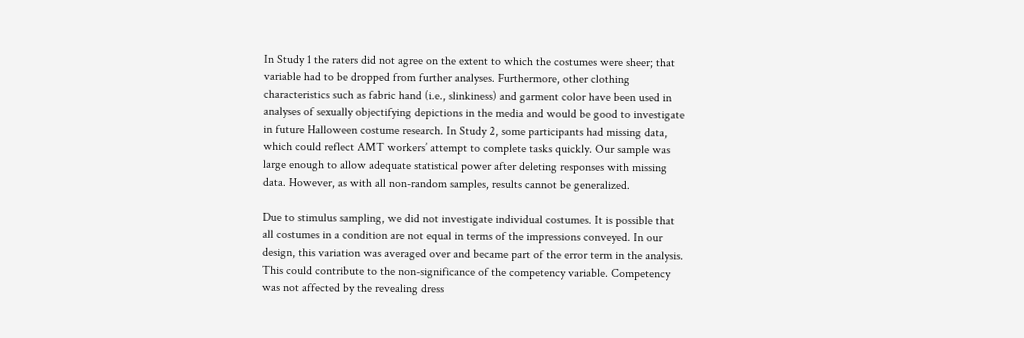In Study 1 the raters did not agree on the extent to which the costumes were sheer; that variable had to be dropped from further analyses. Furthermore, other clothing characteristics such as fabric hand (i.e., slinkiness) and garment color have been used in analyses of sexually objectifying depictions in the media and would be good to investigate in future Halloween costume research. In Study 2, some participants had missing data, which could reflect AMT workers’ attempt to complete tasks quickly. Our sample was large enough to allow adequate statistical power after deleting responses with missing data. However, as with all non-random samples, results cannot be generalized.

Due to stimulus sampling, we did not investigate individual costumes. It is possible that all costumes in a condition are not equal in terms of the impressions conveyed. In our design, this variation was averaged over and became part of the error term in the analysis. This could contribute to the non-significance of the competency variable. Competency was not affected by the revealing dress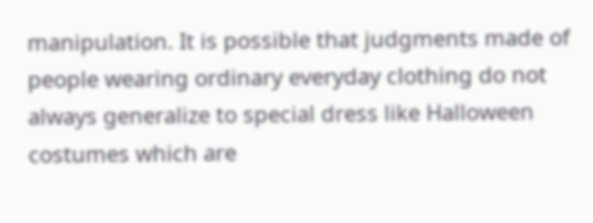manipulation. It is possible that judgments made of people wearing ordinary everyday clothing do not always generalize to special dress like Halloween costumes which are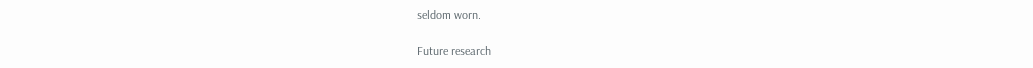seldom worn.

Future research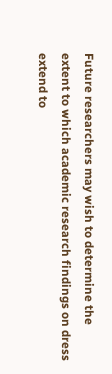Future researchers may wish to determine the extent to which academic research findings on dress extend to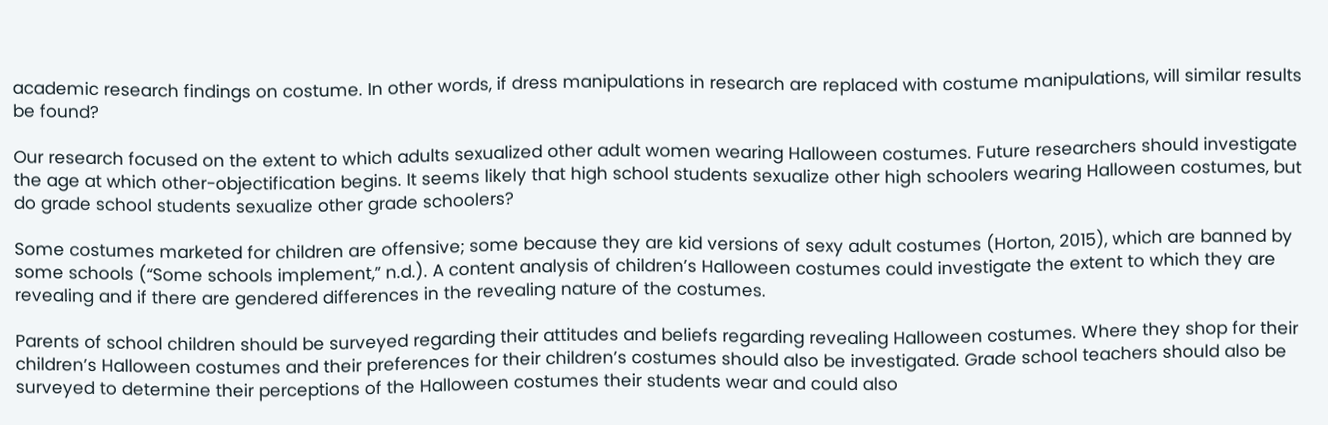academic research findings on costume. In other words, if dress manipulations in research are replaced with costume manipulations, will similar results be found?

Our research focused on the extent to which adults sexualized other adult women wearing Halloween costumes. Future researchers should investigate the age at which other-objectification begins. It seems likely that high school students sexualize other high schoolers wearing Halloween costumes, but do grade school students sexualize other grade schoolers?

Some costumes marketed for children are offensive; some because they are kid versions of sexy adult costumes (Horton, 2015), which are banned by some schools (“Some schools implement,” n.d.). A content analysis of children’s Halloween costumes could investigate the extent to which they are revealing and if there are gendered differences in the revealing nature of the costumes.

Parents of school children should be surveyed regarding their attitudes and beliefs regarding revealing Halloween costumes. Where they shop for their children’s Halloween costumes and their preferences for their children’s costumes should also be investigated. Grade school teachers should also be surveyed to determine their perceptions of the Halloween costumes their students wear and could also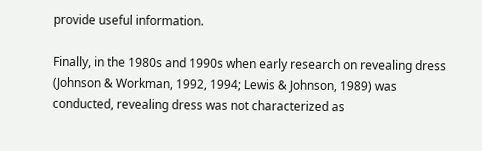provide useful information.

Finally, in the 1980s and 1990s when early research on revealing dress (Johnson & Workman, 1992, 1994; Lewis & Johnson, 1989) was conducted, revealing dress was not characterized as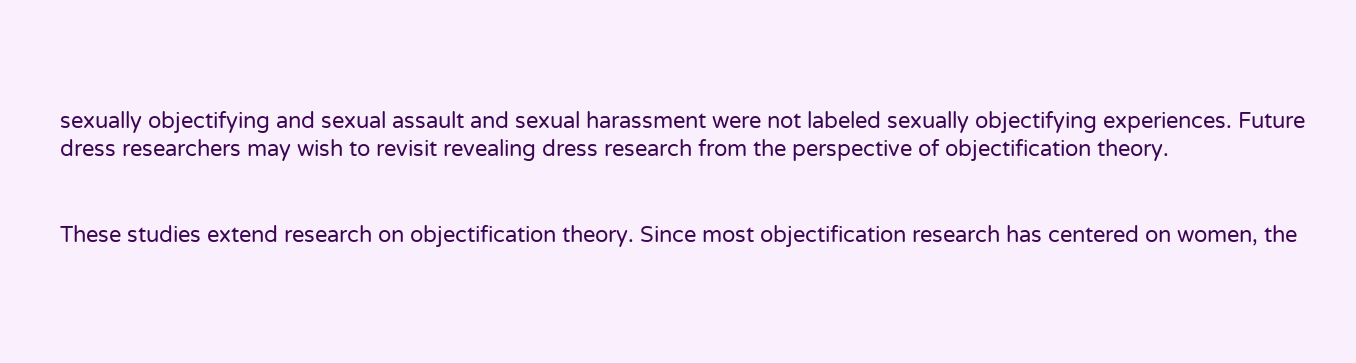sexually objectifying and sexual assault and sexual harassment were not labeled sexually objectifying experiences. Future dress researchers may wish to revisit revealing dress research from the perspective of objectification theory.


These studies extend research on objectification theory. Since most objectification research has centered on women, the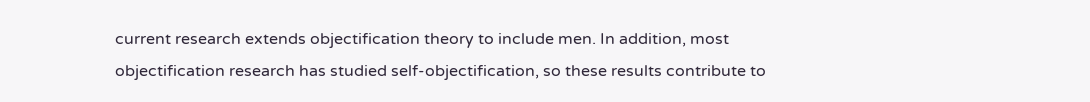current research extends objectification theory to include men. In addition, most objectification research has studied self-objectification, so these results contribute to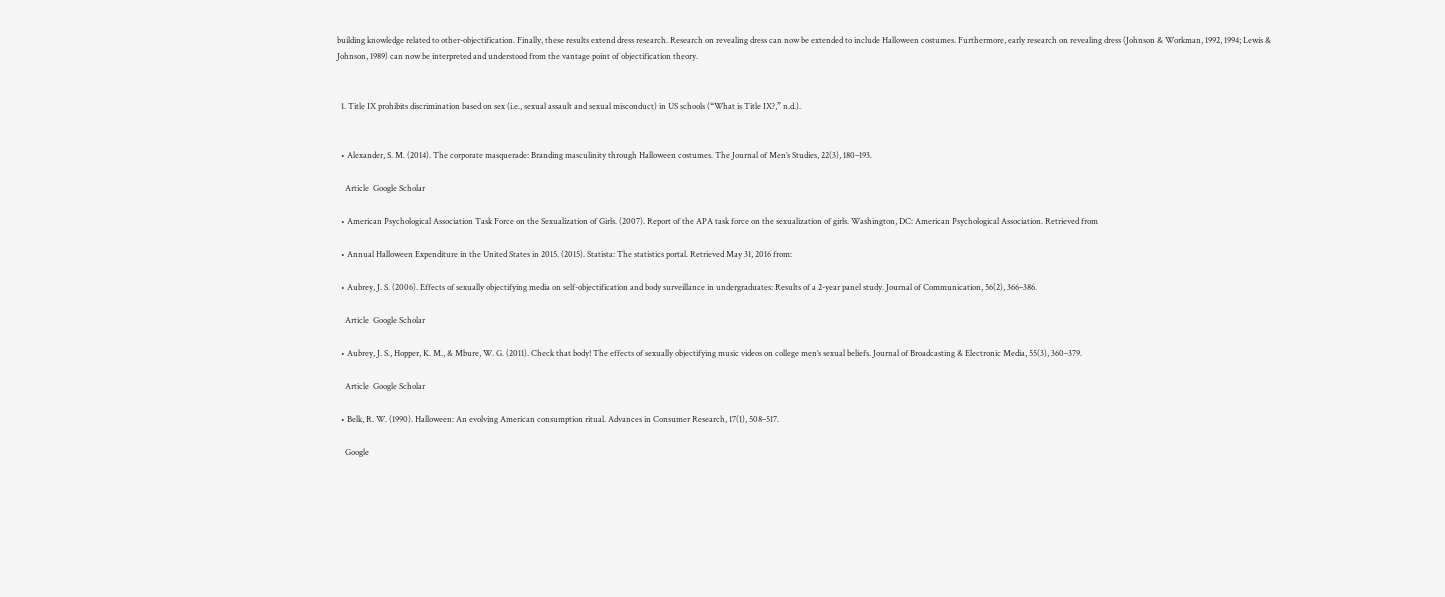building knowledge related to other-objectification. Finally, these results extend dress research. Research on revealing dress can now be extended to include Halloween costumes. Furthermore, early research on revealing dress (Johnson & Workman, 1992, 1994; Lewis & Johnson, 1989) can now be interpreted and understood from the vantage point of objectification theory.


  1. Title IX prohibits discrimination based on sex (i.e., sexual assault and sexual misconduct) in US schools (“What is Title IX?,” n.d.).


  • Alexander, S. M. (2014). The corporate masquerade: Branding masculinity through Halloween costumes. The Journal of Men’s Studies, 22(3), 180–193.

    Article  Google Scholar

  • American Psychological Association Task Force on the Sexualization of Girls. (2007). Report of the APA task force on the sexualization of girls. Washington, DC: American Psychological Association. Retrieved from

  • Annual Halloween Expenditure in the United States in 2015. (2015). Statista: The statistics portal. Retrieved May 31, 2016 from:

  • Aubrey, J. S. (2006). Effects of sexually objectifying media on self-objectification and body surveillance in undergraduates: Results of a 2-year panel study. Journal of Communication, 56(2), 366–386.

    Article  Google Scholar

  • Aubrey, J. S., Hopper, K. M., & Mbure, W. G. (2011). Check that body! The effects of sexually objectifying music videos on college men’s sexual beliefs. Journal of Broadcasting & Electronic Media, 55(3), 360–379.

    Article  Google Scholar

  • Belk, R. W. (1990). Halloween: An evolving American consumption ritual. Advances in Consumer Research, 17(1), 508–517.

    Google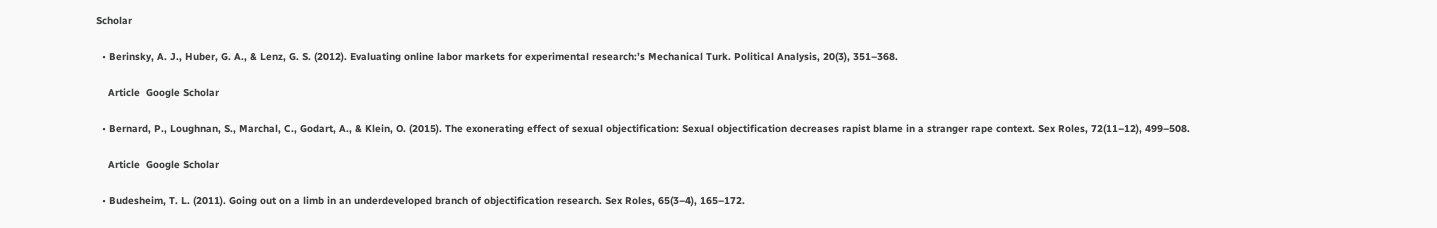Scholar

  • Berinsky, A. J., Huber, G. A., & Lenz, G. S. (2012). Evaluating online labor markets for experimental research:’s Mechanical Turk. Political Analysis, 20(3), 351–368.

    Article  Google Scholar

  • Bernard, P., Loughnan, S., Marchal, C., Godart, A., & Klein, O. (2015). The exonerating effect of sexual objectification: Sexual objectification decreases rapist blame in a stranger rape context. Sex Roles, 72(11–12), 499–508.

    Article  Google Scholar

  • Budesheim, T. L. (2011). Going out on a limb in an underdeveloped branch of objectification research. Sex Roles, 65(3–4), 165–172.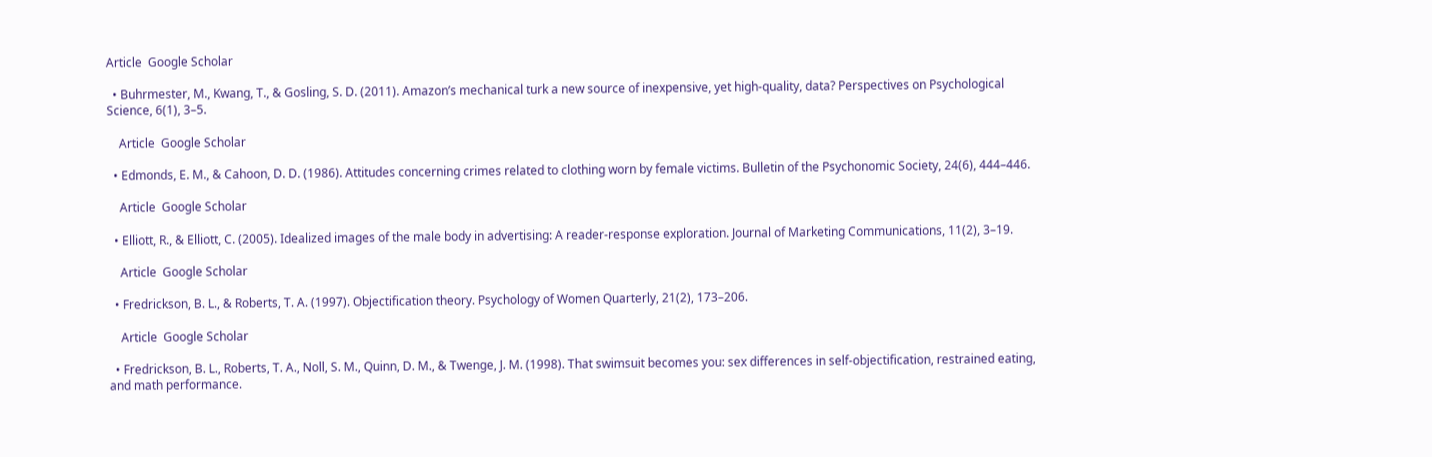Article  Google Scholar

  • Buhrmester, M., Kwang, T., & Gosling, S. D. (2011). Amazon’s mechanical turk a new source of inexpensive, yet high-quality, data? Perspectives on Psychological Science, 6(1), 3–5.

    Article  Google Scholar

  • Edmonds, E. M., & Cahoon, D. D. (1986). Attitudes concerning crimes related to clothing worn by female victims. Bulletin of the Psychonomic Society, 24(6), 444–446.

    Article  Google Scholar

  • Elliott, R., & Elliott, C. (2005). Idealized images of the male body in advertising: A reader-response exploration. Journal of Marketing Communications, 11(2), 3–19.

    Article  Google Scholar

  • Fredrickson, B. L., & Roberts, T. A. (1997). Objectification theory. Psychology of Women Quarterly, 21(2), 173–206.

    Article  Google Scholar

  • Fredrickson, B. L., Roberts, T. A., Noll, S. M., Quinn, D. M., & Twenge, J. M. (1998). That swimsuit becomes you: sex differences in self-objectification, restrained eating, and math performance.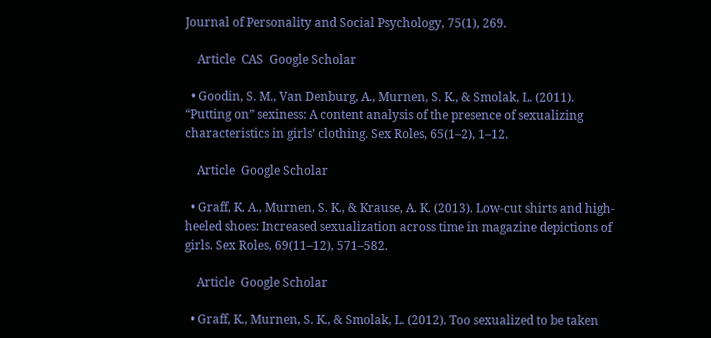Journal of Personality and Social Psychology, 75(1), 269.

    Article  CAS  Google Scholar

  • Goodin, S. M., Van Denburg, A., Murnen, S. K., & Smolak, L. (2011). “Putting on” sexiness: A content analysis of the presence of sexualizing characteristics in girls’ clothing. Sex Roles, 65(1–2), 1–12.

    Article  Google Scholar

  • Graff, K. A., Murnen, S. K., & Krause, A. K. (2013). Low-cut shirts and high-heeled shoes: Increased sexualization across time in magazine depictions of girls. Sex Roles, 69(11–12), 571–582.

    Article  Google Scholar

  • Graff, K., Murnen, S. K., & Smolak, L. (2012). Too sexualized to be taken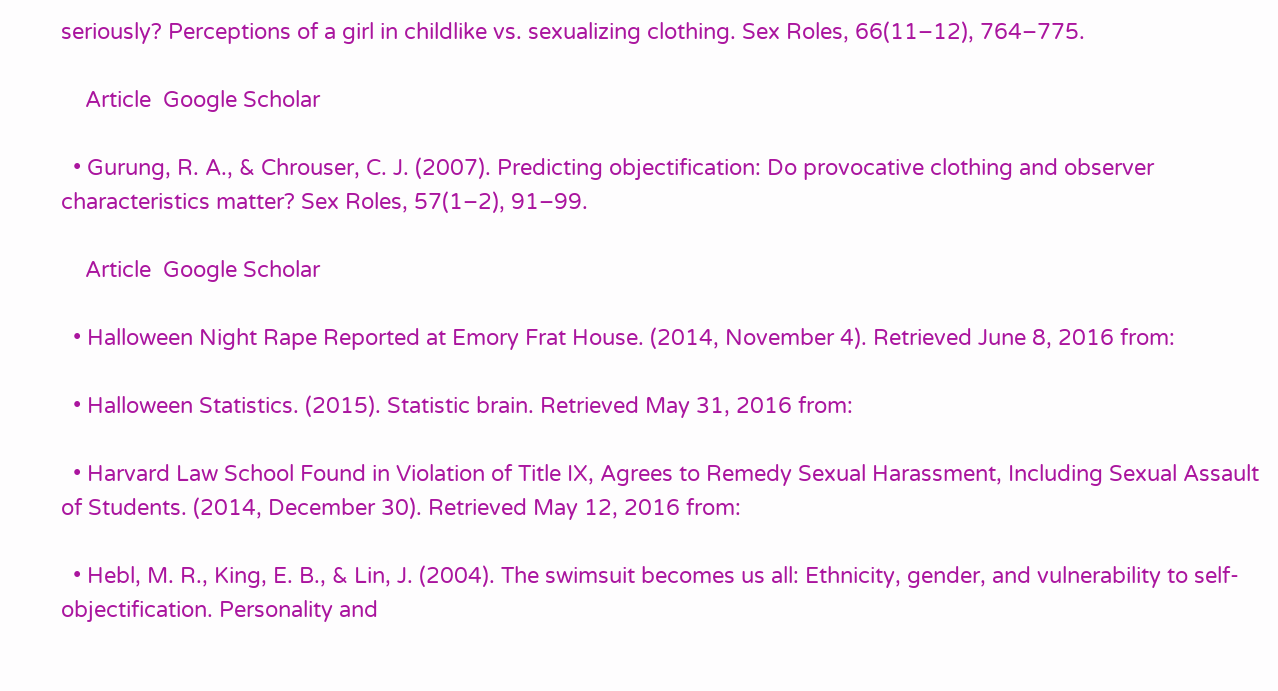seriously? Perceptions of a girl in childlike vs. sexualizing clothing. Sex Roles, 66(11–12), 764–775.

    Article  Google Scholar

  • Gurung, R. A., & Chrouser, C. J. (2007). Predicting objectification: Do provocative clothing and observer characteristics matter? Sex Roles, 57(1–2), 91–99.

    Article  Google Scholar

  • Halloween Night Rape Reported at Emory Frat House. (2014, November 4). Retrieved June 8, 2016 from:

  • Halloween Statistics. (2015). Statistic brain. Retrieved May 31, 2016 from:

  • Harvard Law School Found in Violation of Title IX, Agrees to Remedy Sexual Harassment, Including Sexual Assault of Students. (2014, December 30). Retrieved May 12, 2016 from:

  • Hebl, M. R., King, E. B., & Lin, J. (2004). The swimsuit becomes us all: Ethnicity, gender, and vulnerability to self-objectification. Personality and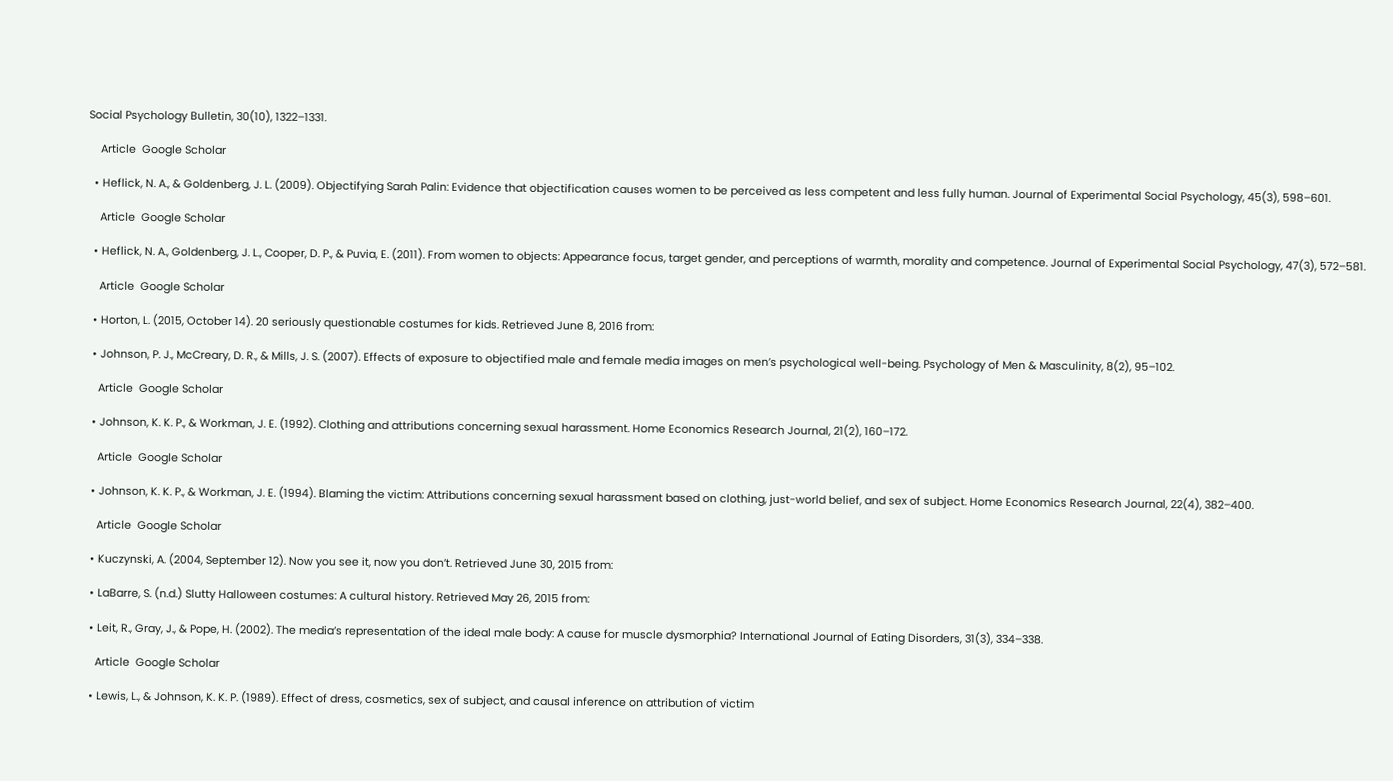Social Psychology Bulletin, 30(10), 1322–1331.

    Article  Google Scholar

  • Heflick, N. A., & Goldenberg, J. L. (2009). Objectifying Sarah Palin: Evidence that objectification causes women to be perceived as less competent and less fully human. Journal of Experimental Social Psychology, 45(3), 598–601.

    Article  Google Scholar

  • Heflick, N. A., Goldenberg, J. L., Cooper, D. P., & Puvia, E. (2011). From women to objects: Appearance focus, target gender, and perceptions of warmth, morality and competence. Journal of Experimental Social Psychology, 47(3), 572–581.

    Article  Google Scholar

  • Horton, L. (2015, October 14). 20 seriously questionable costumes for kids. Retrieved June 8, 2016 from:

  • Johnson, P. J., McCreary, D. R., & Mills, J. S. (2007). Effects of exposure to objectified male and female media images on men’s psychological well-being. Psychology of Men & Masculinity, 8(2), 95–102.

    Article  Google Scholar

  • Johnson, K. K. P., & Workman, J. E. (1992). Clothing and attributions concerning sexual harassment. Home Economics Research Journal, 21(2), 160–172.

    Article  Google Scholar

  • Johnson, K. K. P., & Workman, J. E. (1994). Blaming the victim: Attributions concerning sexual harassment based on clothing, just-world belief, and sex of subject. Home Economics Research Journal, 22(4), 382–400.

    Article  Google Scholar

  • Kuczynski, A. (2004, September 12). Now you see it, now you don’t. Retrieved June 30, 2015 from:

  • LaBarre, S. (n.d.) Slutty Halloween costumes: A cultural history. Retrieved May 26, 2015 from:

  • Leit, R., Gray, J., & Pope, H. (2002). The media’s representation of the ideal male body: A cause for muscle dysmorphia? International Journal of Eating Disorders, 31(3), 334–338.

    Article  Google Scholar

  • Lewis, L., & Johnson, K. K. P. (1989). Effect of dress, cosmetics, sex of subject, and causal inference on attribution of victim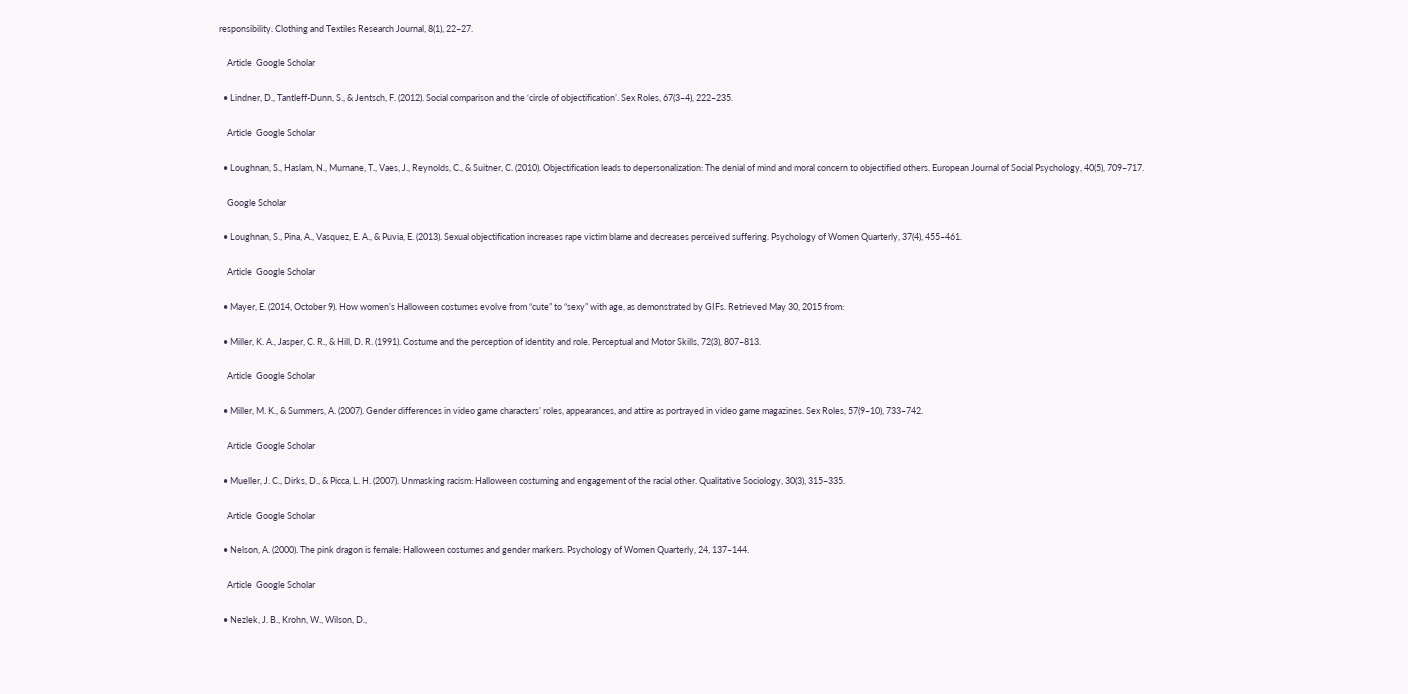responsibility. Clothing and Textiles Research Journal, 8(1), 22–27.

    Article  Google Scholar

  • Lindner, D., Tantleff-Dunn, S., & Jentsch, F. (2012). Social comparison and the ‘circle of objectification’. Sex Roles, 67(3–4), 222–235.

    Article  Google Scholar

  • Loughnan, S., Haslam, N., Murnane, T., Vaes, J., Reynolds, C., & Suitner, C. (2010). Objectification leads to depersonalization: The denial of mind and moral concern to objectified others. European Journal of Social Psychology, 40(5), 709–717.

    Google Scholar

  • Loughnan, S., Pina, A., Vasquez, E. A., & Puvia, E. (2013). Sexual objectification increases rape victim blame and decreases perceived suffering. Psychology of Women Quarterly, 37(4), 455–461.

    Article  Google Scholar

  • Mayer, E. (2014, October 9). How women’s Halloween costumes evolve from “cute” to “sexy” with age, as demonstrated by GIFs. Retrieved May 30, 2015 from:

  • Miller, K. A., Jasper, C. R., & Hill, D. R. (1991). Costume and the perception of identity and role. Perceptual and Motor Skills, 72(3), 807–813.

    Article  Google Scholar

  • Miller, M. K., & Summers, A. (2007). Gender differences in video game characters’ roles, appearances, and attire as portrayed in video game magazines. Sex Roles, 57(9–10), 733–742.

    Article  Google Scholar

  • Mueller, J. C., Dirks, D., & Picca, L. H. (2007). Unmasking racism: Halloween costuming and engagement of the racial other. Qualitative Sociology, 30(3), 315–335.

    Article  Google Scholar

  • Nelson, A. (2000). The pink dragon is female: Halloween costumes and gender markers. Psychology of Women Quarterly, 24, 137–144.

    Article  Google Scholar

  • Nezlek, J. B., Krohn, W., Wilson, D.,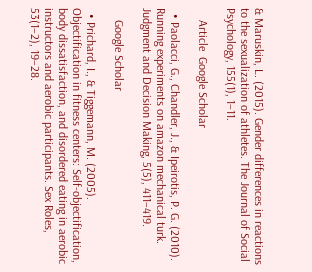& Maruskin, L. (2015). Gender differences in reactions to the sexualization of athletes. The Journal of Social Psychology, 155(1), 1–11.

    Article  Google Scholar

  • Paolacci, G., Chandler, J., & Ipeirotis, P. G. (2010). Running experiments on amazon mechanical turk. Judgment and Decision Making, 5(5), 411–419.

    Google Scholar

  • Prichard, I., & Tiggemann, M. (2005). Objectification in fitness centers: Self-objectification, body dissatisfaction, and disordered eating in aerobic instructors and aerobic participants. Sex Roles, 53(1–2), 19–28.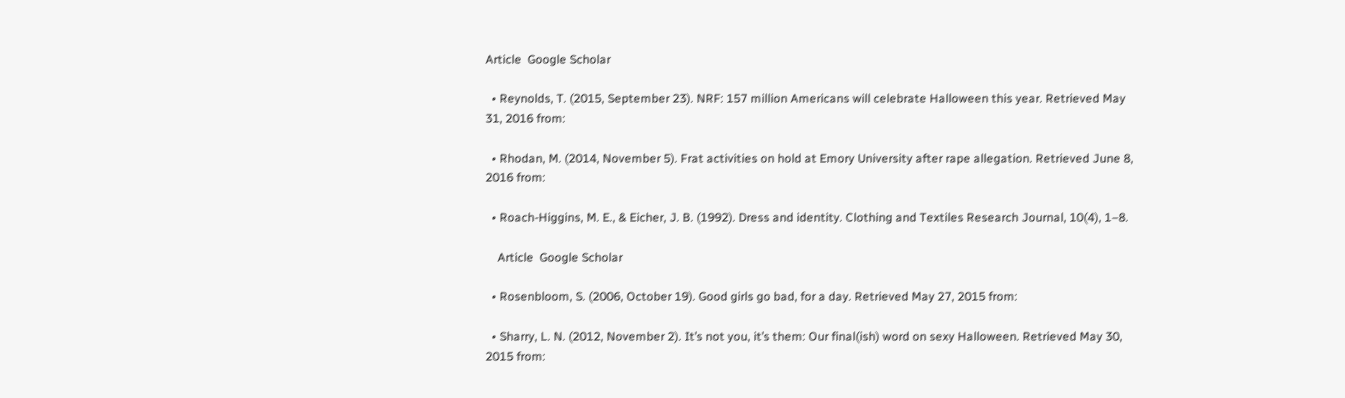Article  Google Scholar

  • Reynolds, T. (2015, September 23). NRF: 157 million Americans will celebrate Halloween this year. Retrieved May 31, 2016 from:

  • Rhodan, M. (2014, November 5). Frat activities on hold at Emory University after rape allegation. Retrieved June 8, 2016 from:

  • Roach-Higgins, M. E., & Eicher, J. B. (1992). Dress and identity. Clothing and Textiles Research Journal, 10(4), 1–8.

    Article  Google Scholar

  • Rosenbloom, S. (2006, October 19). Good girls go bad, for a day. Retrieved May 27, 2015 from:

  • Sharry, L. N. (2012, November 2). It’s not you, it’s them: Our final(ish) word on sexy Halloween. Retrieved May 30, 2015 from: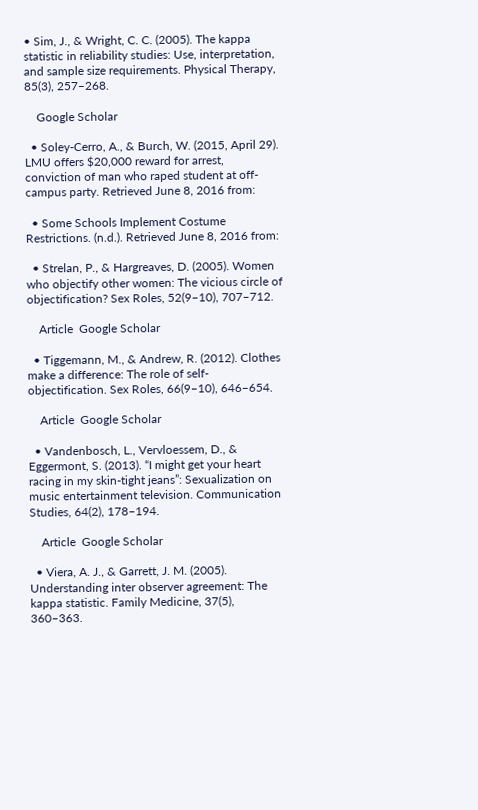• Sim, J., & Wright, C. C. (2005). The kappa statistic in reliability studies: Use, interpretation, and sample size requirements. Physical Therapy, 85(3), 257–268.

    Google Scholar

  • Soley-Cerro, A., & Burch, W. (2015, April 29). LMU offers $20,000 reward for arrest, conviction of man who raped student at off-campus party. Retrieved June 8, 2016 from:

  • Some Schools Implement Costume Restrictions. (n.d.). Retrieved June 8, 2016 from:

  • Strelan, P., & Hargreaves, D. (2005). Women who objectify other women: The vicious circle of objectification? Sex Roles, 52(9–10), 707–712.

    Article  Google Scholar

  • Tiggemann, M., & Andrew, R. (2012). Clothes make a difference: The role of self-objectification. Sex Roles, 66(9–10), 646–654.

    Article  Google Scholar

  • Vandenbosch, L., Vervloessem, D., & Eggermont, S. (2013). “I might get your heart racing in my skin-tight jeans”: Sexualization on music entertainment television. Communication Studies, 64(2), 178–194.

    Article  Google Scholar

  • Viera, A. J., & Garrett, J. M. (2005). Understanding inter observer agreement: The kappa statistic. Family Medicine, 37(5), 360–363.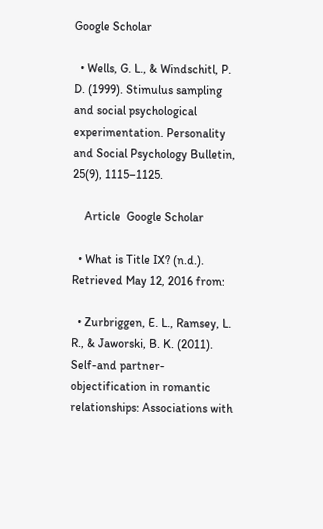Google Scholar

  • Wells, G. L., & Windschitl, P. D. (1999). Stimulus sampling and social psychological experimentation. Personality and Social Psychology Bulletin, 25(9), 1115–1125.

    Article  Google Scholar

  • What is Title IX? (n.d.). Retrieved May 12, 2016 from:

  • Zurbriggen, E. L., Ramsey, L. R., & Jaworski, B. K. (2011). Self-and partner-objectification in romantic relationships: Associations with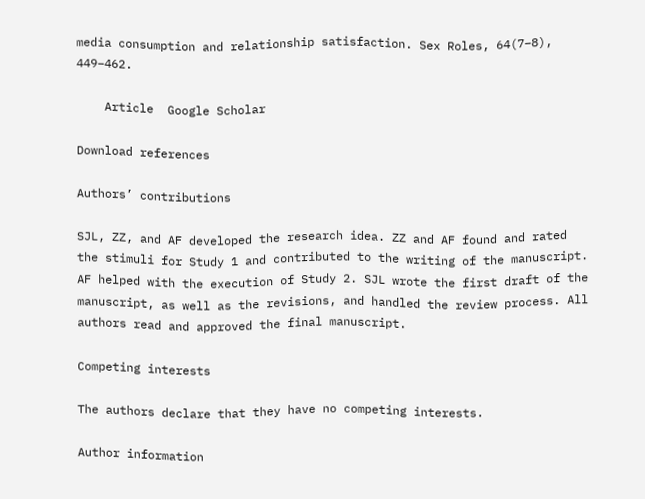media consumption and relationship satisfaction. Sex Roles, 64(7–8), 449–462.

    Article  Google Scholar

Download references

Authors’ contributions

SJL, ZZ, and AF developed the research idea. ZZ and AF found and rated the stimuli for Study 1 and contributed to the writing of the manuscript. AF helped with the execution of Study 2. SJL wrote the first draft of the manuscript, as well as the revisions, and handled the review process. All authors read and approved the final manuscript.

Competing interests

The authors declare that they have no competing interests.

Author information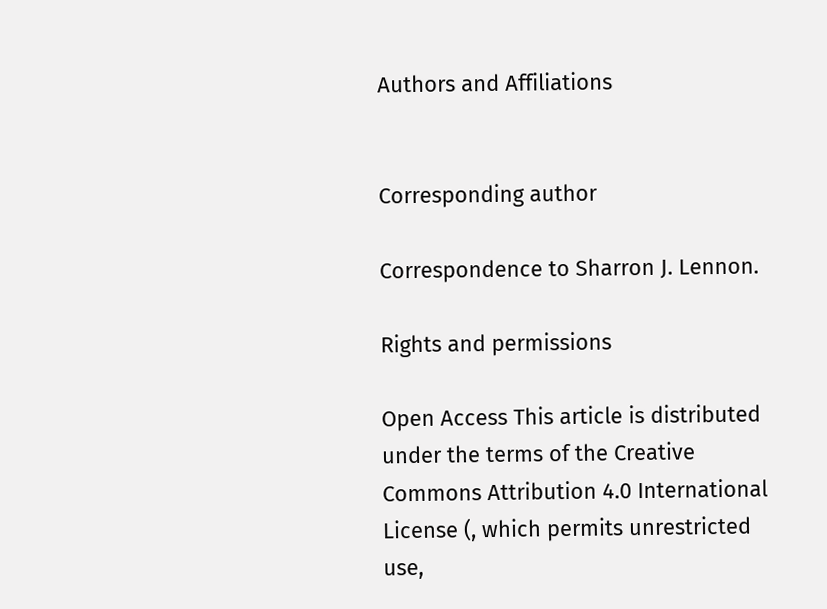Authors and Affiliations


Corresponding author

Correspondence to Sharron J. Lennon.

Rights and permissions

Open Access This article is distributed under the terms of the Creative Commons Attribution 4.0 International License (, which permits unrestricted use,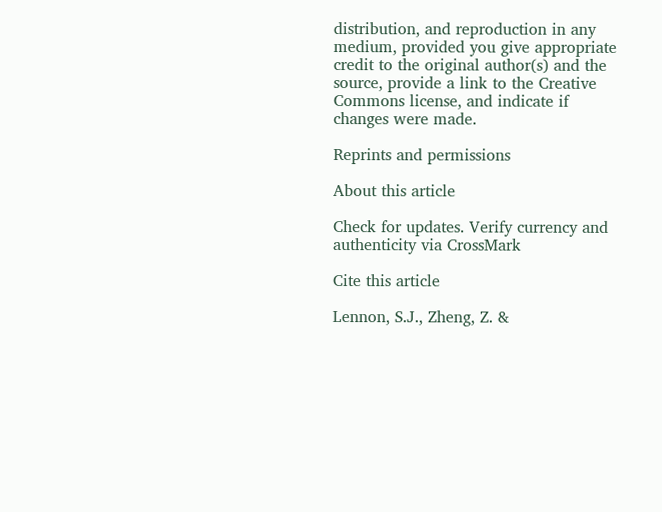distribution, and reproduction in any medium, provided you give appropriate credit to the original author(s) and the source, provide a link to the Creative Commons license, and indicate if changes were made.

Reprints and permissions

About this article

Check for updates. Verify currency and authenticity via CrossMark

Cite this article

Lennon, S.J., Zheng, Z. &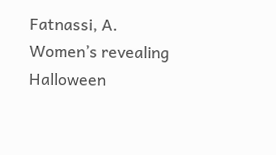Fatnassi, A. Women’s revealing Halloween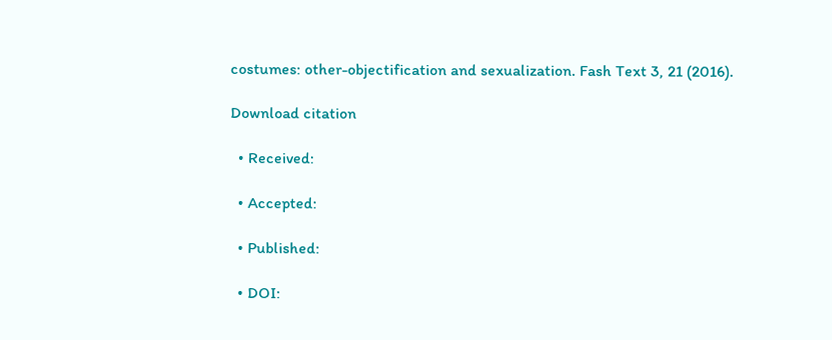costumes: other-objectification and sexualization. Fash Text 3, 21 (2016).

Download citation

  • Received:

  • Accepted:

  • Published:

  • DOI: